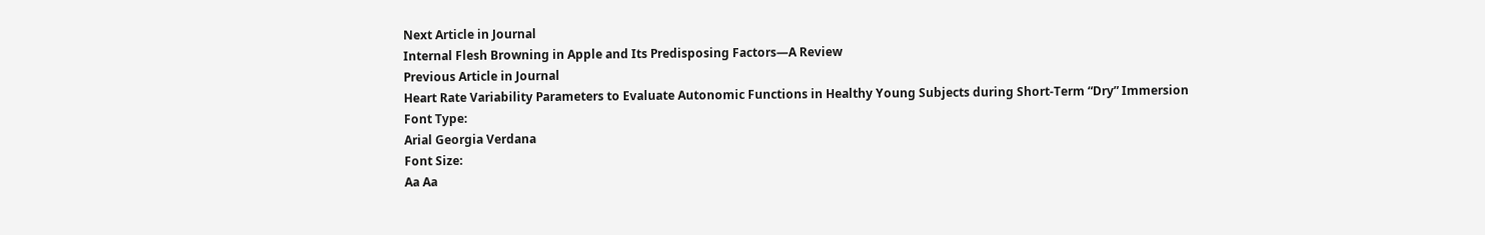Next Article in Journal
Internal Flesh Browning in Apple and Its Predisposing Factors—A Review
Previous Article in Journal
Heart Rate Variability Parameters to Evaluate Autonomic Functions in Healthy Young Subjects during Short-Term “Dry” Immersion
Font Type:
Arial Georgia Verdana
Font Size:
Aa Aa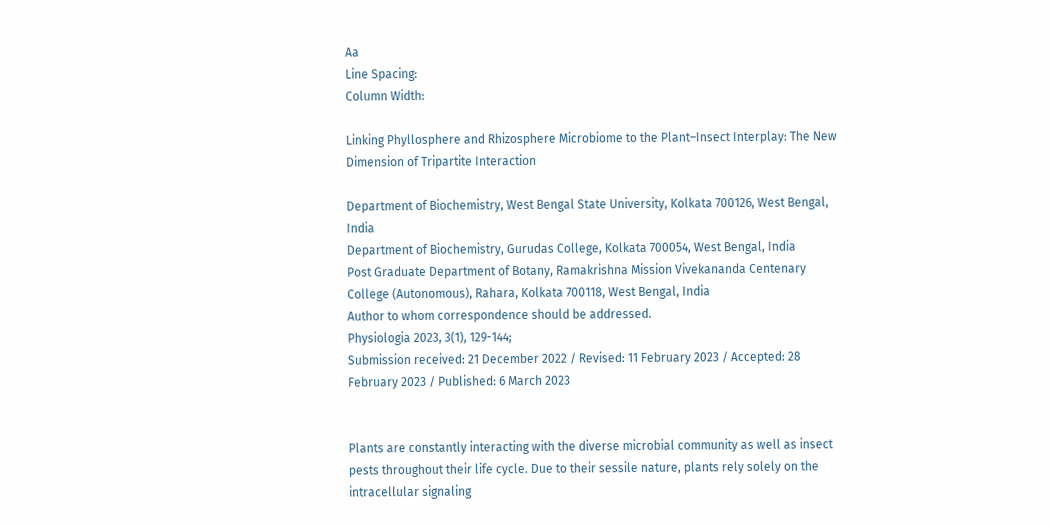Aa
Line Spacing:
Column Width:

Linking Phyllosphere and Rhizosphere Microbiome to the Plant–Insect Interplay: The New Dimension of Tripartite Interaction

Department of Biochemistry, West Bengal State University, Kolkata 700126, West Bengal, India
Department of Biochemistry, Gurudas College, Kolkata 700054, West Bengal, India
Post Graduate Department of Botany, Ramakrishna Mission Vivekananda Centenary College (Autonomous), Rahara, Kolkata 700118, West Bengal, India
Author to whom correspondence should be addressed.
Physiologia 2023, 3(1), 129-144;
Submission received: 21 December 2022 / Revised: 11 February 2023 / Accepted: 28 February 2023 / Published: 6 March 2023


Plants are constantly interacting with the diverse microbial community as well as insect pests throughout their life cycle. Due to their sessile nature, plants rely solely on the intracellular signaling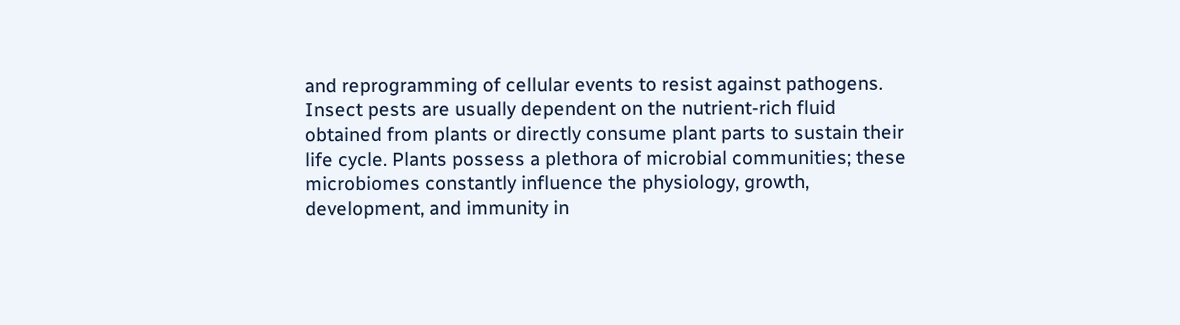and reprogramming of cellular events to resist against pathogens. Insect pests are usually dependent on the nutrient-rich fluid obtained from plants or directly consume plant parts to sustain their life cycle. Plants possess a plethora of microbial communities; these microbiomes constantly influence the physiology, growth, development, and immunity in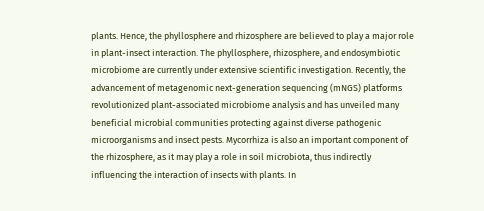plants. Hence, the phyllosphere and rhizosphere are believed to play a major role in plant-insect interaction. The phyllosphere, rhizosphere, and endosymbiotic microbiome are currently under extensive scientific investigation. Recently, the advancement of metagenomic next-generation sequencing (mNGS) platforms revolutionized plant-associated microbiome analysis and has unveiled many beneficial microbial communities protecting against diverse pathogenic microorganisms and insect pests. Mycorrhiza is also an important component of the rhizosphere, as it may play a role in soil microbiota, thus indirectly influencing the interaction of insects with plants. In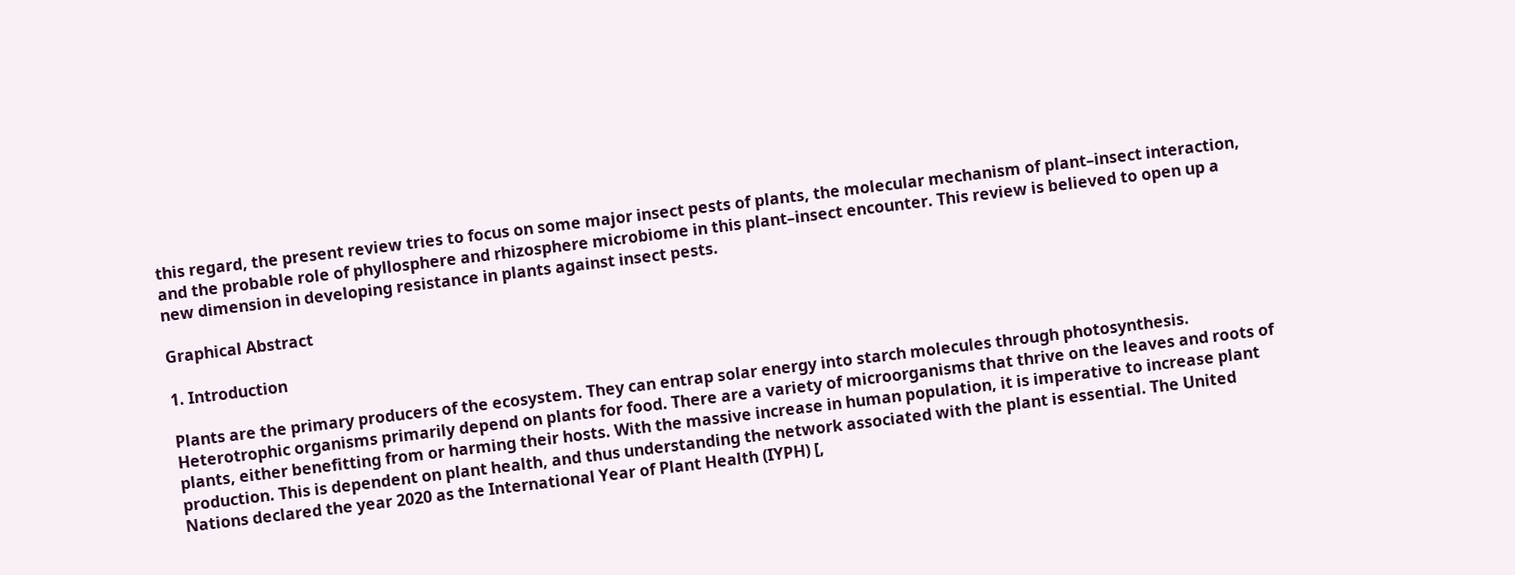this regard, the present review tries to focus on some major insect pests of plants, the molecular mechanism of plant–insect interaction, and the probable role of phyllosphere and rhizosphere microbiome in this plant–insect encounter. This review is believed to open up a new dimension in developing resistance in plants against insect pests.

Graphical Abstract

1. Introduction

Plants are the primary producers of the ecosystem. They can entrap solar energy into starch molecules through photosynthesis. Heterotrophic organisms primarily depend on plants for food. There are a variety of microorganisms that thrive on the leaves and roots of plants, either benefitting from or harming their hosts. With the massive increase in human population, it is imperative to increase plant production. This is dependent on plant health, and thus understanding the network associated with the plant is essential. The United Nations declared the year 2020 as the International Year of Plant Health (IYPH) [,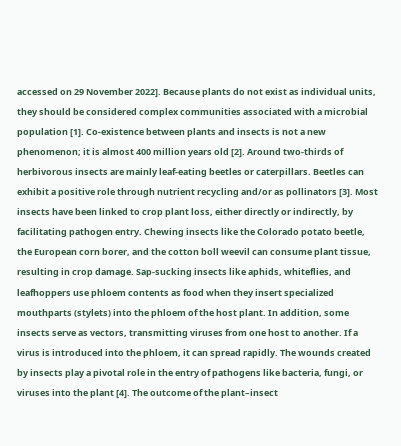accessed on 29 November 2022]. Because plants do not exist as individual units, they should be considered complex communities associated with a microbial population [1]. Co-existence between plants and insects is not a new phenomenon; it is almost 400 million years old [2]. Around two-thirds of herbivorous insects are mainly leaf-eating beetles or caterpillars. Beetles can exhibit a positive role through nutrient recycling and/or as pollinators [3]. Most insects have been linked to crop plant loss, either directly or indirectly, by facilitating pathogen entry. Chewing insects like the Colorado potato beetle, the European corn borer, and the cotton boll weevil can consume plant tissue, resulting in crop damage. Sap-sucking insects like aphids, whiteflies, and leafhoppers use phloem contents as food when they insert specialized mouthparts (stylets) into the phloem of the host plant. In addition, some insects serve as vectors, transmitting viruses from one host to another. If a virus is introduced into the phloem, it can spread rapidly. The wounds created by insects play a pivotal role in the entry of pathogens like bacteria, fungi, or viruses into the plant [4]. The outcome of the plant–insect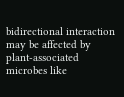bidirectional interaction may be affected by plant-associated microbes like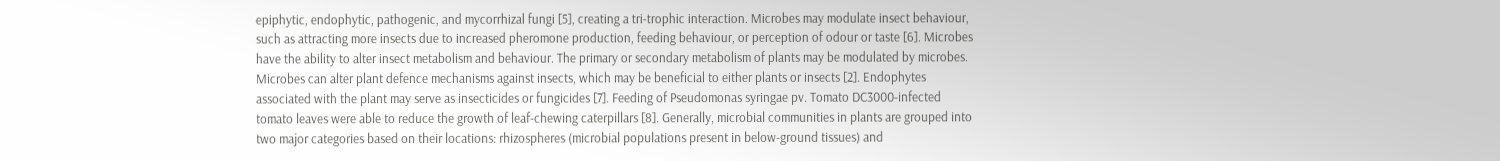epiphytic, endophytic, pathogenic, and mycorrhizal fungi [5], creating a tri-trophic interaction. Microbes may modulate insect behaviour, such as attracting more insects due to increased pheromone production, feeding behaviour, or perception of odour or taste [6]. Microbes have the ability to alter insect metabolism and behaviour. The primary or secondary metabolism of plants may be modulated by microbes. Microbes can alter plant defence mechanisms against insects, which may be beneficial to either plants or insects [2]. Endophytes associated with the plant may serve as insecticides or fungicides [7]. Feeding of Pseudomonas syringae pv. Tomato DC3000-infected tomato leaves were able to reduce the growth of leaf-chewing caterpillars [8]. Generally, microbial communities in plants are grouped into two major categories based on their locations: rhizospheres (microbial populations present in below-ground tissues) and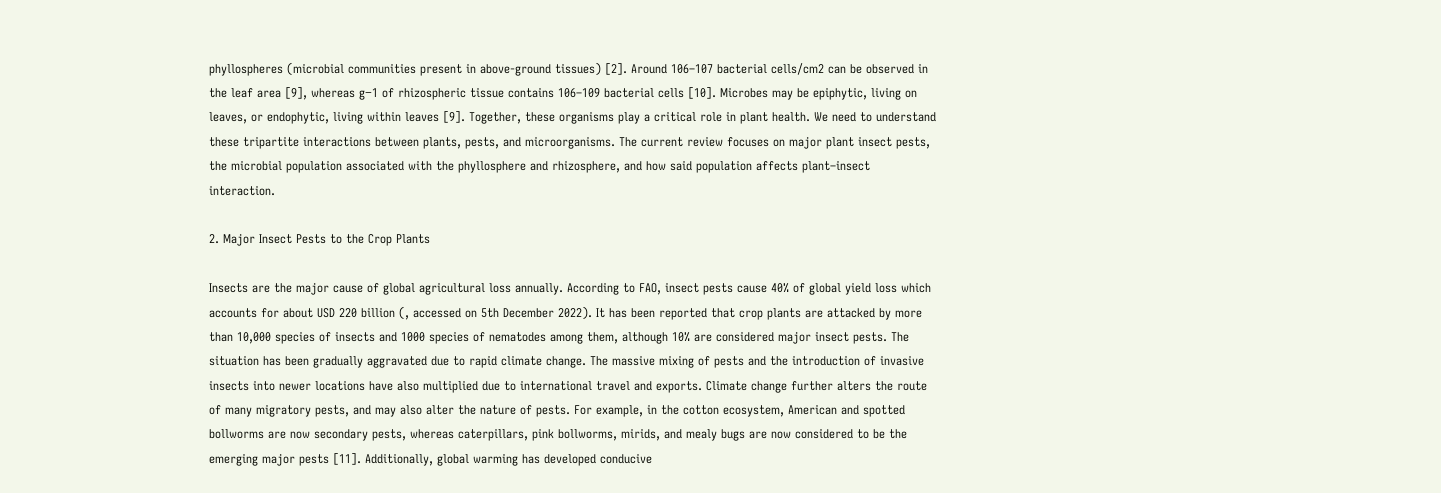phyllospheres (microbial communities present in above-ground tissues) [2]. Around 106–107 bacterial cells/cm2 can be observed in the leaf area [9], whereas g−1 of rhizospheric tissue contains 106–109 bacterial cells [10]. Microbes may be epiphytic, living on leaves, or endophytic, living within leaves [9]. Together, these organisms play a critical role in plant health. We need to understand these tripartite interactions between plants, pests, and microorganisms. The current review focuses on major plant insect pests, the microbial population associated with the phyllosphere and rhizosphere, and how said population affects plant–insect interaction.

2. Major Insect Pests to the Crop Plants

Insects are the major cause of global agricultural loss annually. According to FAO, insect pests cause 40% of global yield loss which accounts for about USD 220 billion (, accessed on 5th December 2022). It has been reported that crop plants are attacked by more than 10,000 species of insects and 1000 species of nematodes among them, although 10% are considered major insect pests. The situation has been gradually aggravated due to rapid climate change. The massive mixing of pests and the introduction of invasive insects into newer locations have also multiplied due to international travel and exports. Climate change further alters the route of many migratory pests, and may also alter the nature of pests. For example, in the cotton ecosystem, American and spotted bollworms are now secondary pests, whereas caterpillars, pink bollworms, mirids, and mealy bugs are now considered to be the emerging major pests [11]. Additionally, global warming has developed conducive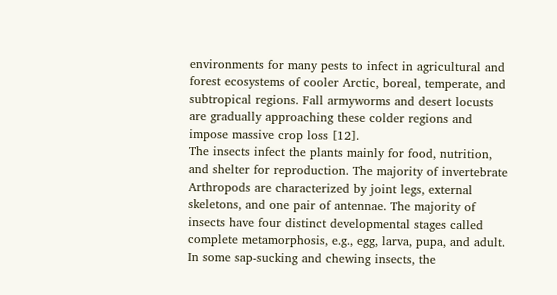environments for many pests to infect in agricultural and forest ecosystems of cooler Arctic, boreal, temperate, and subtropical regions. Fall armyworms and desert locusts are gradually approaching these colder regions and impose massive crop loss [12].
The insects infect the plants mainly for food, nutrition, and shelter for reproduction. The majority of invertebrate Arthropods are characterized by joint legs, external skeletons, and one pair of antennae. The majority of insects have four distinct developmental stages called complete metamorphosis, e.g., egg, larva, pupa, and adult. In some sap-sucking and chewing insects, the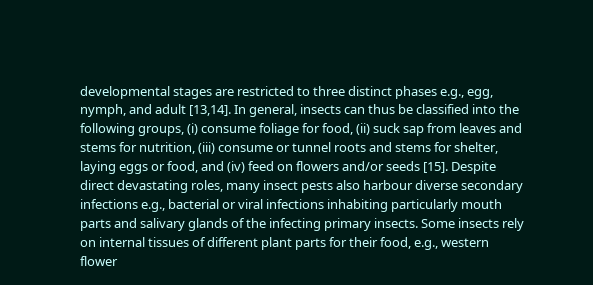developmental stages are restricted to three distinct phases e.g., egg, nymph, and adult [13,14]. In general, insects can thus be classified into the following groups, (i) consume foliage for food, (ii) suck sap from leaves and stems for nutrition, (iii) consume or tunnel roots and stems for shelter, laying eggs or food, and (iv) feed on flowers and/or seeds [15]. Despite direct devastating roles, many insect pests also harbour diverse secondary infections e.g., bacterial or viral infections inhabiting particularly mouth parts and salivary glands of the infecting primary insects. Some insects rely on internal tissues of different plant parts for their food, e.g., western flower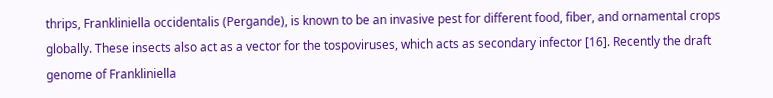thrips, Frankliniella occidentalis (Pergande), is known to be an invasive pest for different food, fiber, and ornamental crops globally. These insects also act as a vector for the tospoviruses, which acts as secondary infector [16]. Recently the draft genome of Frankliniella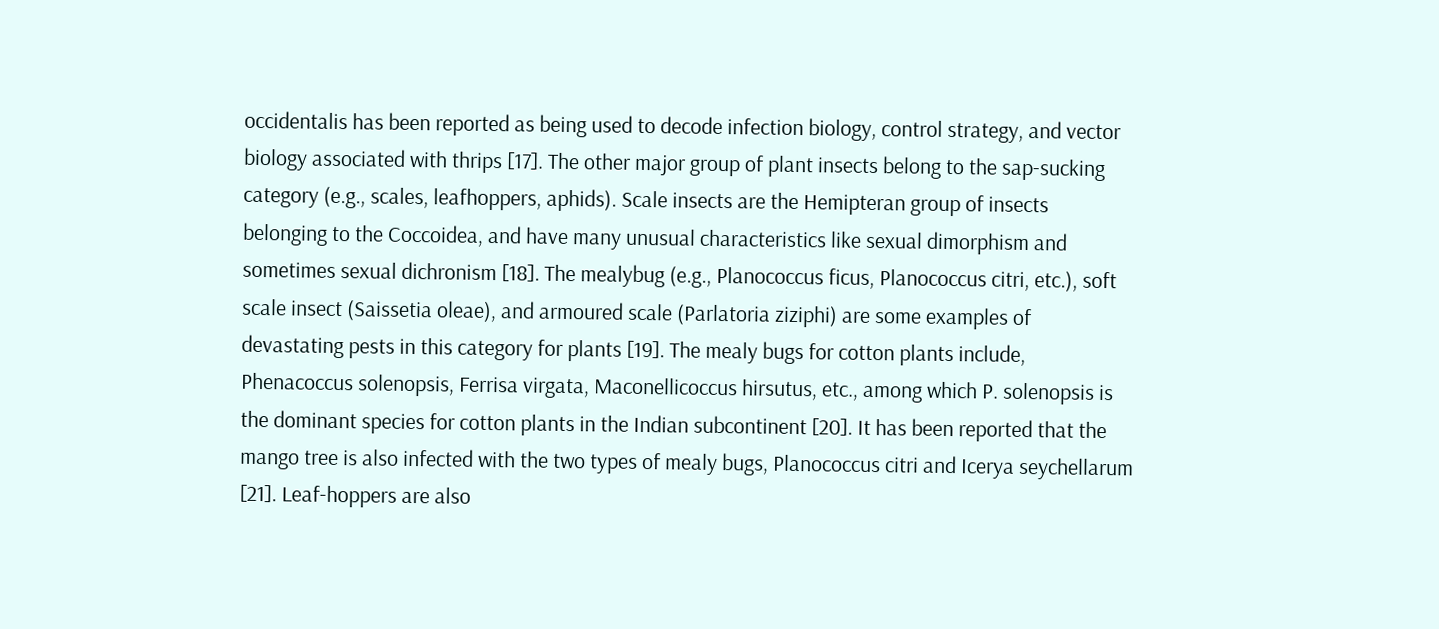occidentalis has been reported as being used to decode infection biology, control strategy, and vector biology associated with thrips [17]. The other major group of plant insects belong to the sap-sucking category (e.g., scales, leafhoppers, aphids). Scale insects are the Hemipteran group of insects belonging to the Coccoidea, and have many unusual characteristics like sexual dimorphism and sometimes sexual dichronism [18]. The mealybug (e.g., Planococcus ficus, Planococcus citri, etc.), soft scale insect (Saissetia oleae), and armoured scale (Parlatoria ziziphi) are some examples of devastating pests in this category for plants [19]. The mealy bugs for cotton plants include, Phenacoccus solenopsis, Ferrisa virgata, Maconellicoccus hirsutus, etc., among which P. solenopsis is the dominant species for cotton plants in the Indian subcontinent [20]. It has been reported that the mango tree is also infected with the two types of mealy bugs, Planococcus citri and Icerya seychellarum [21]. Leaf-hoppers are also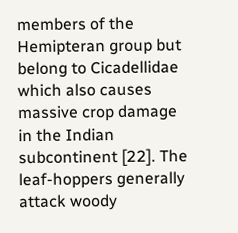members of the Hemipteran group but belong to Cicadellidae which also causes massive crop damage in the Indian subcontinent [22]. The leaf-hoppers generally attack woody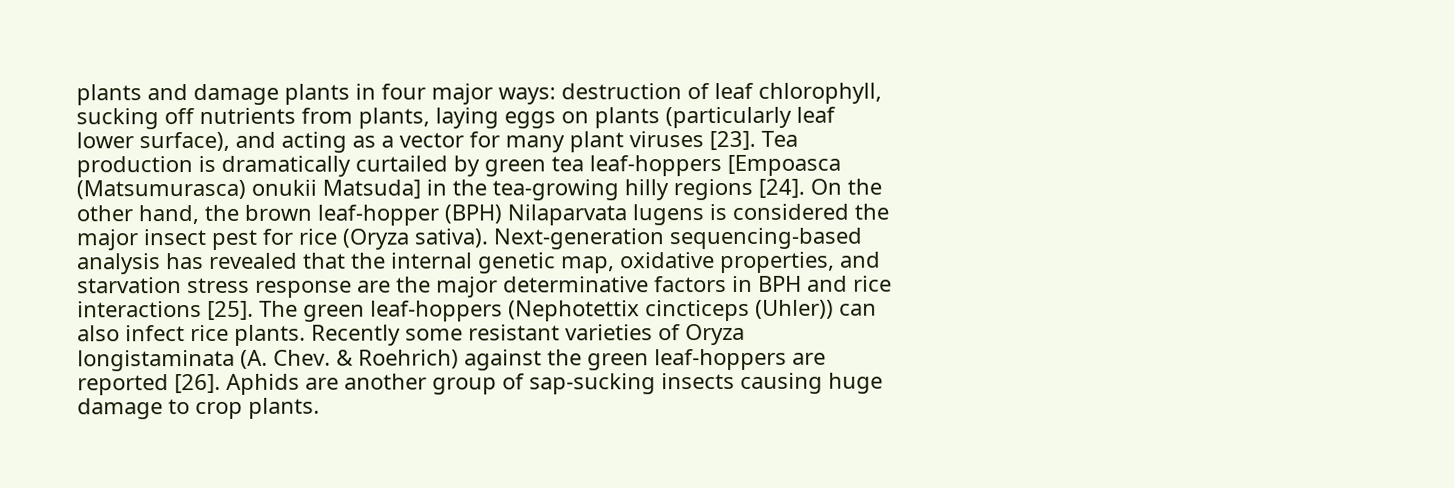plants and damage plants in four major ways: destruction of leaf chlorophyll, sucking off nutrients from plants, laying eggs on plants (particularly leaf lower surface), and acting as a vector for many plant viruses [23]. Tea production is dramatically curtailed by green tea leaf-hoppers [Empoasca (Matsumurasca) onukii Matsuda] in the tea-growing hilly regions [24]. On the other hand, the brown leaf-hopper (BPH) Nilaparvata lugens is considered the major insect pest for rice (Oryza sativa). Next-generation sequencing-based analysis has revealed that the internal genetic map, oxidative properties, and starvation stress response are the major determinative factors in BPH and rice interactions [25]. The green leaf-hoppers (Nephotettix cincticeps (Uhler)) can also infect rice plants. Recently some resistant varieties of Oryza longistaminata (A. Chev. & Roehrich) against the green leaf-hoppers are reported [26]. Aphids are another group of sap-sucking insects causing huge damage to crop plants.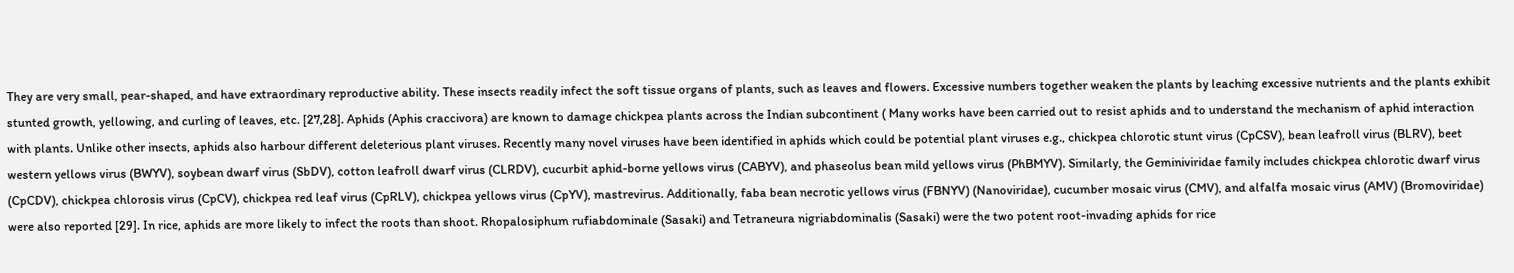They are very small, pear-shaped, and have extraordinary reproductive ability. These insects readily infect the soft tissue organs of plants, such as leaves and flowers. Excessive numbers together weaken the plants by leaching excessive nutrients and the plants exhibit stunted growth, yellowing, and curling of leaves, etc. [27,28]. Aphids (Aphis craccivora) are known to damage chickpea plants across the Indian subcontinent ( Many works have been carried out to resist aphids and to understand the mechanism of aphid interaction with plants. Unlike other insects, aphids also harbour different deleterious plant viruses. Recently many novel viruses have been identified in aphids which could be potential plant viruses e.g., chickpea chlorotic stunt virus (CpCSV), bean leafroll virus (BLRV), beet western yellows virus (BWYV), soybean dwarf virus (SbDV), cotton leafroll dwarf virus (CLRDV), cucurbit aphid-borne yellows virus (CABYV), and phaseolus bean mild yellows virus (PhBMYV). Similarly, the Geminiviridae family includes chickpea chlorotic dwarf virus (CpCDV), chickpea chlorosis virus (CpCV), chickpea red leaf virus (CpRLV), chickpea yellows virus (CpYV), mastrevirus. Additionally, faba bean necrotic yellows virus (FBNYV) (Nanoviridae), cucumber mosaic virus (CMV), and alfalfa mosaic virus (AMV) (Bromoviridae) were also reported [29]. In rice, aphids are more likely to infect the roots than shoot. Rhopalosiphum rufiabdominale (Sasaki) and Tetraneura nigriabdominalis (Sasaki) were the two potent root-invading aphids for rice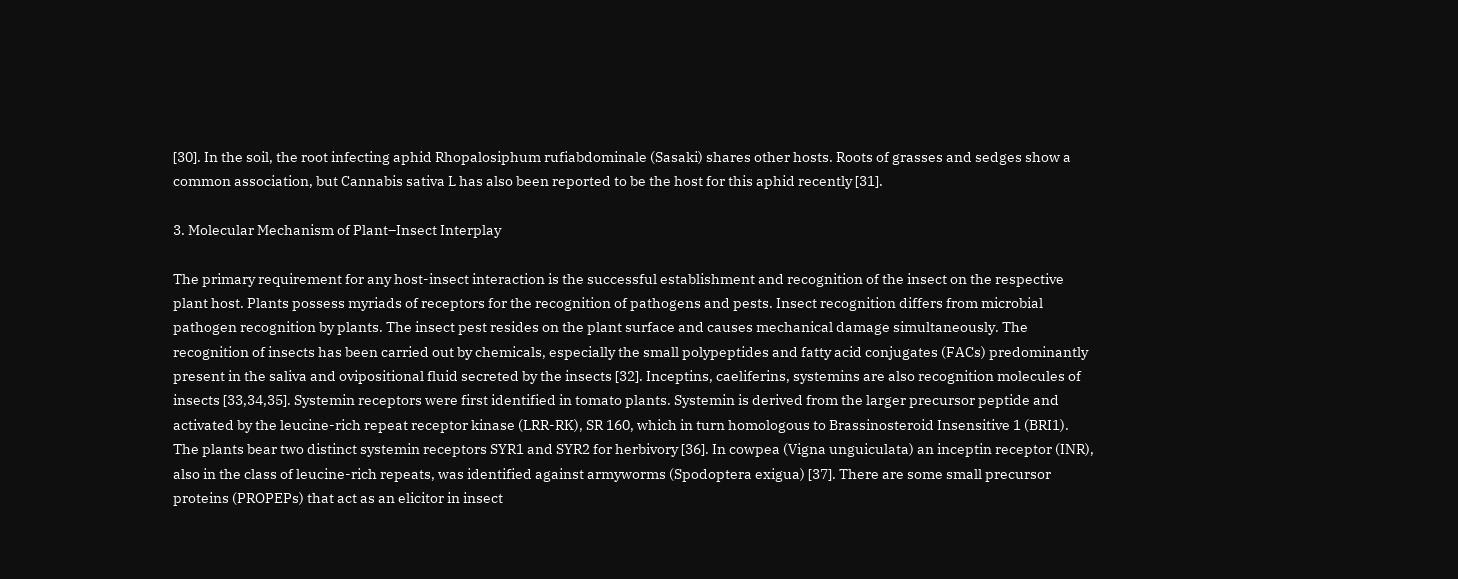[30]. In the soil, the root infecting aphid Rhopalosiphum rufiabdominale (Sasaki) shares other hosts. Roots of grasses and sedges show a common association, but Cannabis sativa L has also been reported to be the host for this aphid recently [31].

3. Molecular Mechanism of Plant–Insect Interplay

The primary requirement for any host-insect interaction is the successful establishment and recognition of the insect on the respective plant host. Plants possess myriads of receptors for the recognition of pathogens and pests. Insect recognition differs from microbial pathogen recognition by plants. The insect pest resides on the plant surface and causes mechanical damage simultaneously. The recognition of insects has been carried out by chemicals, especially the small polypeptides and fatty acid conjugates (FACs) predominantly present in the saliva and ovipositional fluid secreted by the insects [32]. Inceptins, caeliferins, systemins are also recognition molecules of insects [33,34,35]. Systemin receptors were first identified in tomato plants. Systemin is derived from the larger precursor peptide and activated by the leucine-rich repeat receptor kinase (LRR-RK), SR 160, which in turn homologous to Brassinosteroid Insensitive 1 (BRI1). The plants bear two distinct systemin receptors SYR1 and SYR2 for herbivory [36]. In cowpea (Vigna unguiculata) an inceptin receptor (INR), also in the class of leucine-rich repeats, was identified against armyworms (Spodoptera exigua) [37]. There are some small precursor proteins (PROPEPs) that act as an elicitor in insect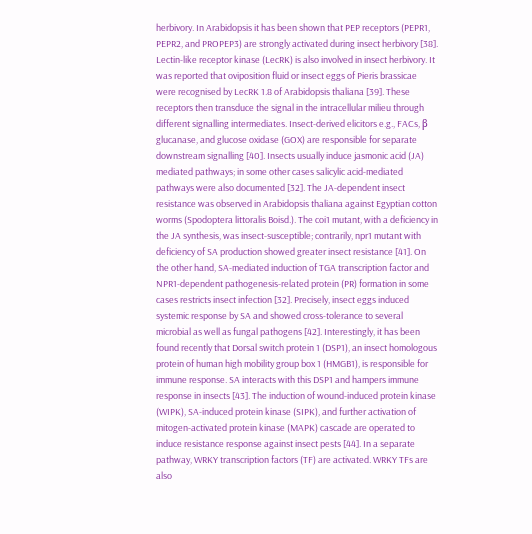herbivory. In Arabidopsis it has been shown that PEP receptors (PEPR1, PEPR2, and PROPEP3) are strongly activated during insect herbivory [38]. Lectin-like receptor kinase (LecRK) is also involved in insect herbivory. It was reported that oviposition fluid or insect eggs of Pieris brassicae were recognised by LecRK 1.8 of Arabidopsis thaliana [39]. These receptors then transduce the signal in the intracellular milieu through different signalling intermediates. Insect-derived elicitors e.g., FACs, β glucanase, and glucose oxidase (GOX) are responsible for separate downstream signalling [40]. Insects usually induce jasmonic acid (JA) mediated pathways; in some other cases salicylic acid-mediated pathways were also documented [32]. The JA-dependent insect resistance was observed in Arabidopsis thaliana against Egyptian cotton worms (Spodoptera littoralis Boisd.). The coi1 mutant, with a deficiency in the JA synthesis, was insect-susceptible; contrarily, npr1 mutant with deficiency of SA production showed greater insect resistance [41]. On the other hand, SA-mediated induction of TGA transcription factor and NPR1-dependent pathogenesis-related protein (PR) formation in some cases restricts insect infection [32]. Precisely, insect eggs induced systemic response by SA and showed cross-tolerance to several microbial as well as fungal pathogens [42]. Interestingly, it has been found recently that Dorsal switch protein 1 (DSP1), an insect homologous protein of human high mobility group box 1 (HMGB1), is responsible for immune response. SA interacts with this DSP1 and hampers immune response in insects [43]. The induction of wound-induced protein kinase (WIPK), SA-induced protein kinase (SIPK), and further activation of mitogen-activated protein kinase (MAPK) cascade are operated to induce resistance response against insect pests [44]. In a separate pathway, WRKY transcription factors (TF) are activated. WRKY TFs are also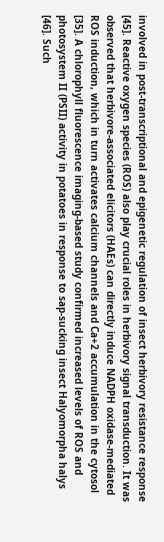involved in post-transcriptional and epigenetic regulation of insect herbivory resistance response [45]. Reactive oxygen species (ROS) also play crucial roles in herbivory signal transduction. It was observed that herbivore-associated elicitors (HAEs) can directly induce NADPH oxidase-mediated ROS induction, which in turn activates calcium channels and Ca+2 accumulation in the cytosol [35]. A chlorophyll fluorescence imaging-based study confirmed increased levels of ROS and photosystem II (PSII) activity in potatoes in response to sap-sucking insect Halyomorpha halys [46]. Such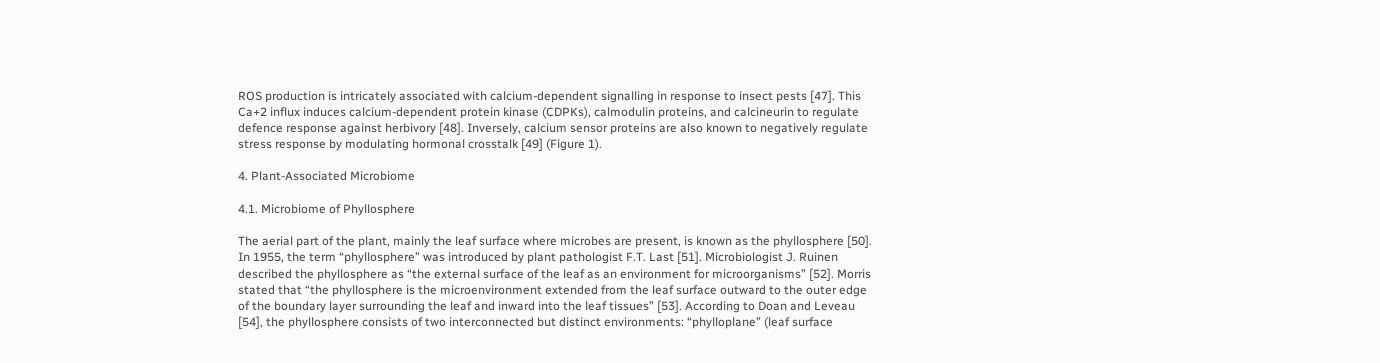ROS production is intricately associated with calcium-dependent signalling in response to insect pests [47]. This Ca+2 influx induces calcium-dependent protein kinase (CDPKs), calmodulin proteins, and calcineurin to regulate defence response against herbivory [48]. Inversely, calcium sensor proteins are also known to negatively regulate stress response by modulating hormonal crosstalk [49] (Figure 1).

4. Plant-Associated Microbiome

4.1. Microbiome of Phyllosphere

The aerial part of the plant, mainly the leaf surface where microbes are present, is known as the phyllosphere [50]. In 1955, the term “phyllosphere” was introduced by plant pathologist F.T. Last [51]. Microbiologist J. Ruinen described the phyllosphere as “the external surface of the leaf as an environment for microorganisms” [52]. Morris stated that “the phyllosphere is the microenvironment extended from the leaf surface outward to the outer edge of the boundary layer surrounding the leaf and inward into the leaf tissues” [53]. According to Doan and Leveau [54], the phyllosphere consists of two interconnected but distinct environments: “phylloplane” (leaf surface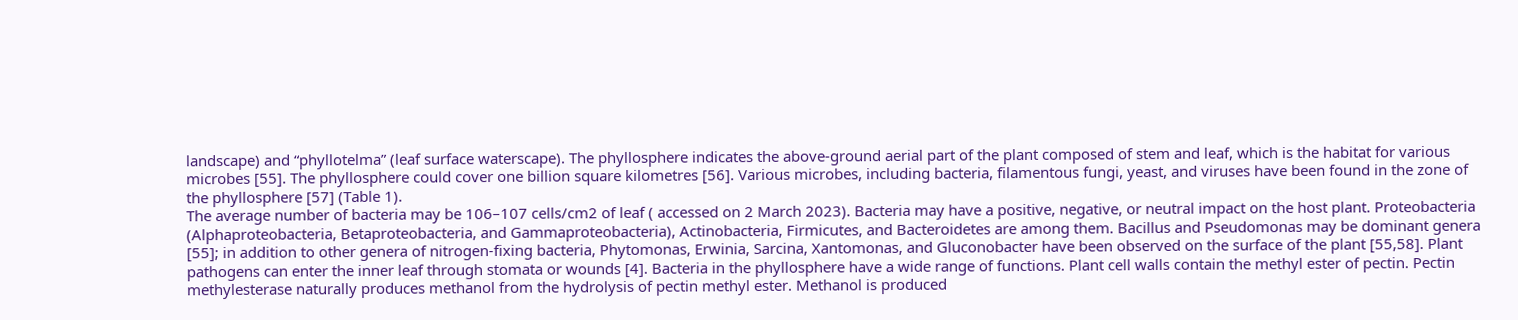landscape) and “phyllotelma” (leaf surface waterscape). The phyllosphere indicates the above-ground aerial part of the plant composed of stem and leaf, which is the habitat for various microbes [55]. The phyllosphere could cover one billion square kilometres [56]. Various microbes, including bacteria, filamentous fungi, yeast, and viruses have been found in the zone of the phyllosphere [57] (Table 1).
The average number of bacteria may be 106–107 cells/cm2 of leaf ( accessed on 2 March 2023). Bacteria may have a positive, negative, or neutral impact on the host plant. Proteobacteria (Alphaproteobacteria, Betaproteobacteria, and Gammaproteobacteria), Actinobacteria, Firmicutes, and Bacteroidetes are among them. Bacillus and Pseudomonas may be dominant genera [55]; in addition to other genera of nitrogen-fixing bacteria, Phytomonas, Erwinia, Sarcina, Xantomonas, and Gluconobacter have been observed on the surface of the plant [55,58]. Plant pathogens can enter the inner leaf through stomata or wounds [4]. Bacteria in the phyllosphere have a wide range of functions. Plant cell walls contain the methyl ester of pectin. Pectin methylesterase naturally produces methanol from the hydrolysis of pectin methyl ester. Methanol is produced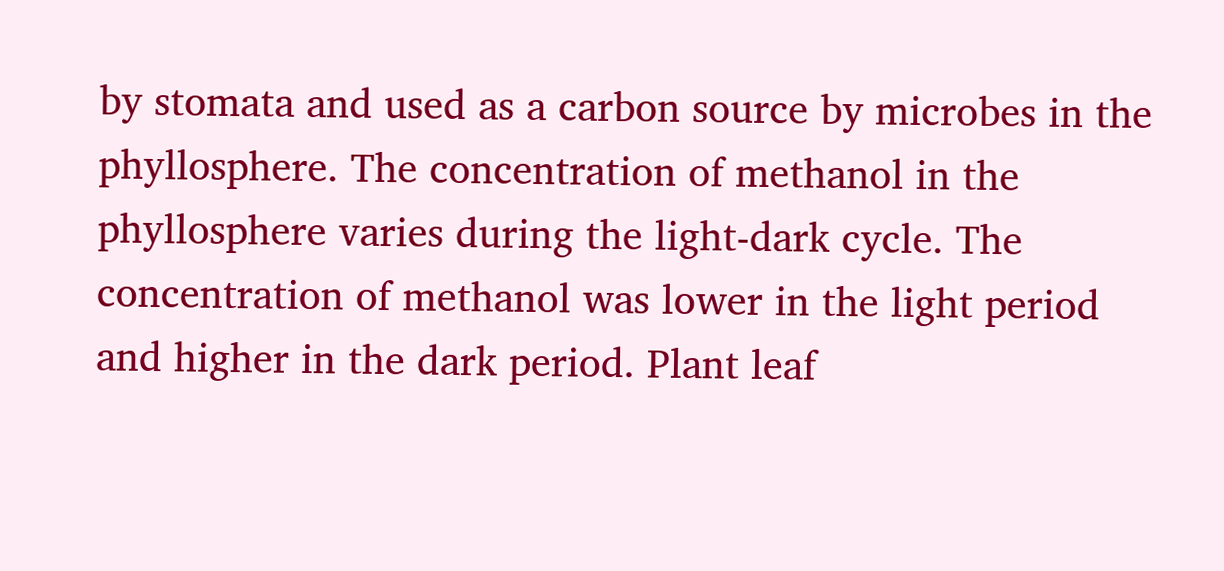by stomata and used as a carbon source by microbes in the phyllosphere. The concentration of methanol in the phyllosphere varies during the light-dark cycle. The concentration of methanol was lower in the light period and higher in the dark period. Plant leaf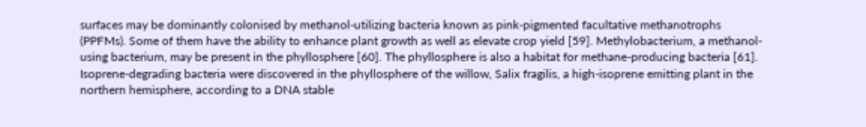surfaces may be dominantly colonised by methanol-utilizing bacteria known as pink-pigmented facultative methanotrophs (PPFMs). Some of them have the ability to enhance plant growth as well as elevate crop yield [59]. Methylobacterium, a methanol-using bacterium, may be present in the phyllosphere [60]. The phyllosphere is also a habitat for methane-producing bacteria [61]. Isoprene-degrading bacteria were discovered in the phyllosphere of the willow, Salix fragilis, a high-isoprene emitting plant in the northern hemisphere, according to a DNA stable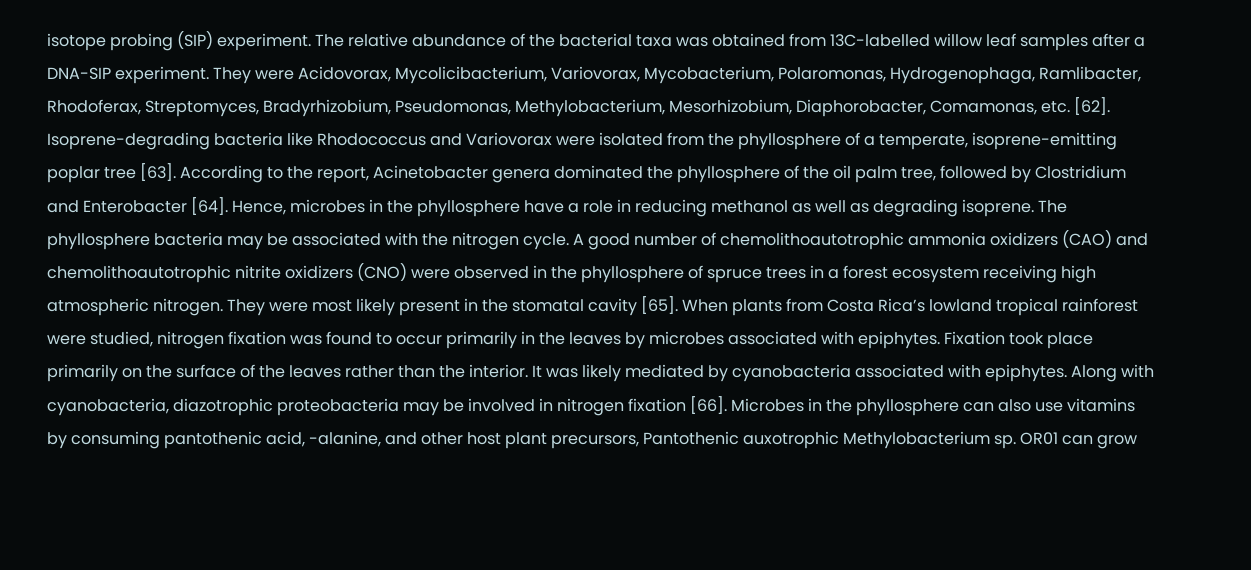isotope probing (SIP) experiment. The relative abundance of the bacterial taxa was obtained from 13C-labelled willow leaf samples after a DNA-SIP experiment. They were Acidovorax, Mycolicibacterium, Variovorax, Mycobacterium, Polaromonas, Hydrogenophaga, Ramlibacter, Rhodoferax, Streptomyces, Bradyrhizobium, Pseudomonas, Methylobacterium, Mesorhizobium, Diaphorobacter, Comamonas, etc. [62]. Isoprene-degrading bacteria like Rhodococcus and Variovorax were isolated from the phyllosphere of a temperate, isoprene-emitting poplar tree [63]. According to the report, Acinetobacter genera dominated the phyllosphere of the oil palm tree, followed by Clostridium and Enterobacter [64]. Hence, microbes in the phyllosphere have a role in reducing methanol as well as degrading isoprene. The phyllosphere bacteria may be associated with the nitrogen cycle. A good number of chemolithoautotrophic ammonia oxidizers (CAO) and chemolithoautotrophic nitrite oxidizers (CNO) were observed in the phyllosphere of spruce trees in a forest ecosystem receiving high atmospheric nitrogen. They were most likely present in the stomatal cavity [65]. When plants from Costa Rica’s lowland tropical rainforest were studied, nitrogen fixation was found to occur primarily in the leaves by microbes associated with epiphytes. Fixation took place primarily on the surface of the leaves rather than the interior. It was likely mediated by cyanobacteria associated with epiphytes. Along with cyanobacteria, diazotrophic proteobacteria may be involved in nitrogen fixation [66]. Microbes in the phyllosphere can also use vitamins by consuming pantothenic acid, -alanine, and other host plant precursors, Pantothenic auxotrophic Methylobacterium sp. OR01 can grow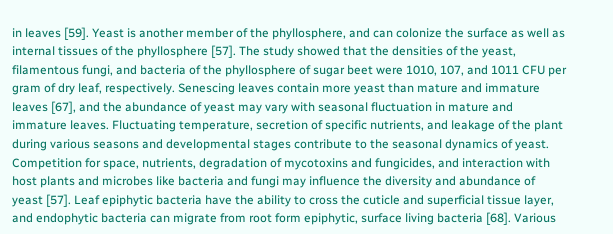in leaves [59]. Yeast is another member of the phyllosphere, and can colonize the surface as well as internal tissues of the phyllosphere [57]. The study showed that the densities of the yeast, filamentous fungi, and bacteria of the phyllosphere of sugar beet were 1010, 107, and 1011 CFU per gram of dry leaf, respectively. Senescing leaves contain more yeast than mature and immature leaves [67], and the abundance of yeast may vary with seasonal fluctuation in mature and immature leaves. Fluctuating temperature, secretion of specific nutrients, and leakage of the plant during various seasons and developmental stages contribute to the seasonal dynamics of yeast. Competition for space, nutrients, degradation of mycotoxins and fungicides, and interaction with host plants and microbes like bacteria and fungi may influence the diversity and abundance of yeast [57]. Leaf epiphytic bacteria have the ability to cross the cuticle and superficial tissue layer, and endophytic bacteria can migrate from root form epiphytic, surface living bacteria [68]. Various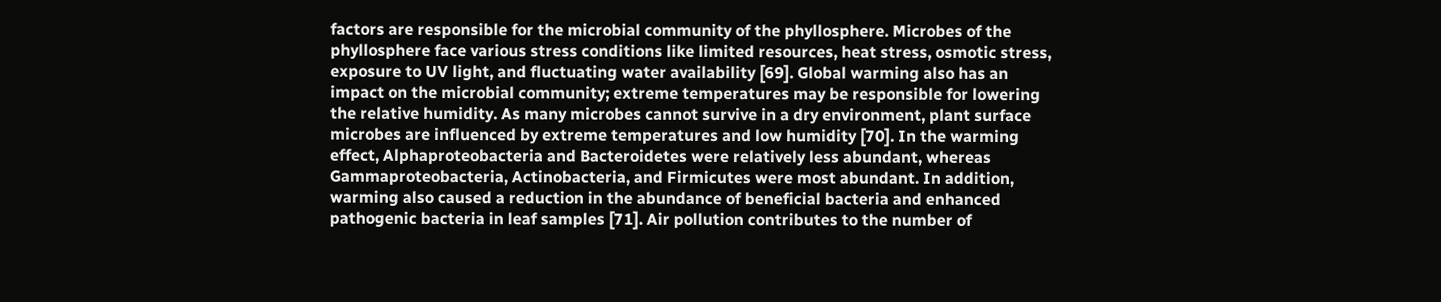factors are responsible for the microbial community of the phyllosphere. Microbes of the phyllosphere face various stress conditions like limited resources, heat stress, osmotic stress, exposure to UV light, and fluctuating water availability [69]. Global warming also has an impact on the microbial community; extreme temperatures may be responsible for lowering the relative humidity. As many microbes cannot survive in a dry environment, plant surface microbes are influenced by extreme temperatures and low humidity [70]. In the warming effect, Alphaproteobacteria and Bacteroidetes were relatively less abundant, whereas Gammaproteobacteria, Actinobacteria, and Firmicutes were most abundant. In addition, warming also caused a reduction in the abundance of beneficial bacteria and enhanced pathogenic bacteria in leaf samples [71]. Air pollution contributes to the number of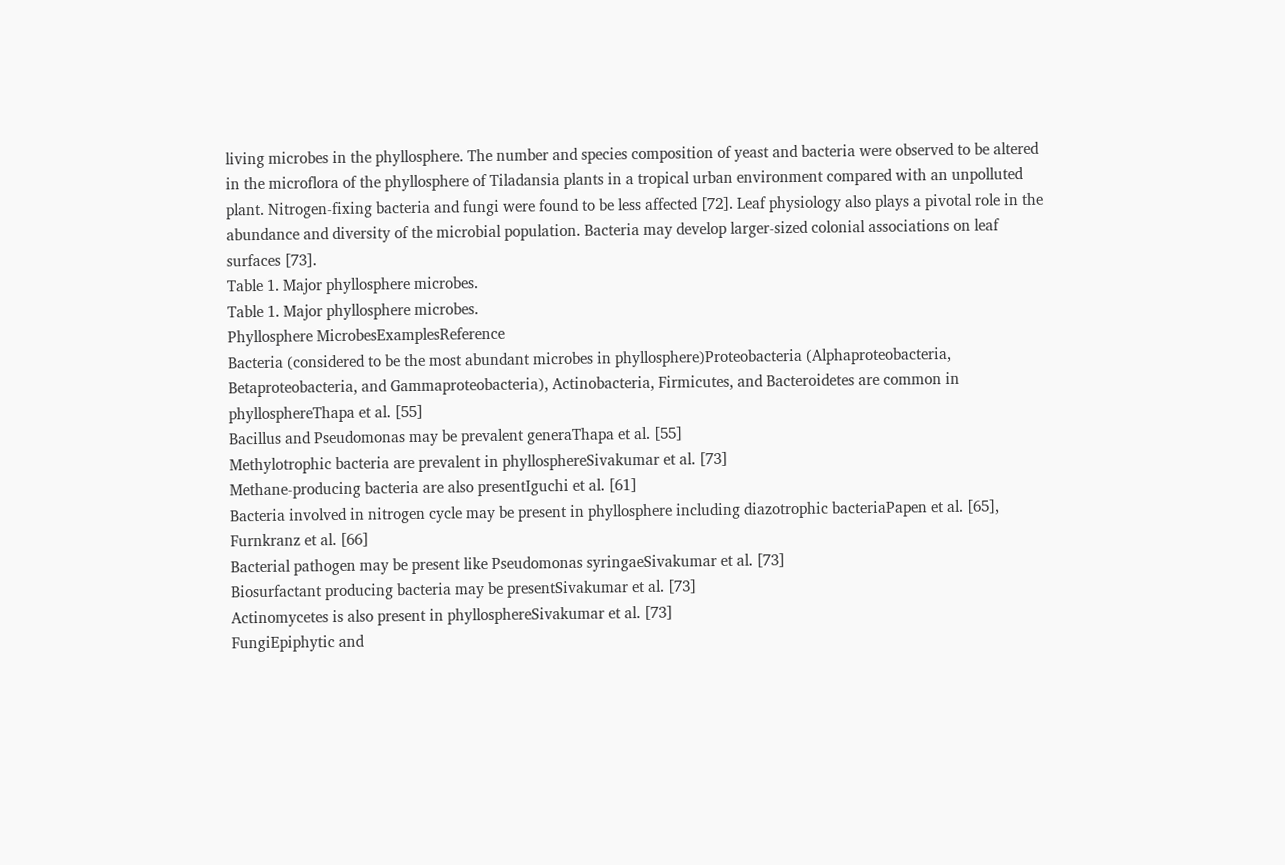living microbes in the phyllosphere. The number and species composition of yeast and bacteria were observed to be altered in the microflora of the phyllosphere of Tiladansia plants in a tropical urban environment compared with an unpolluted plant. Nitrogen-fixing bacteria and fungi were found to be less affected [72]. Leaf physiology also plays a pivotal role in the abundance and diversity of the microbial population. Bacteria may develop larger-sized colonial associations on leaf surfaces [73].
Table 1. Major phyllosphere microbes.
Table 1. Major phyllosphere microbes.
Phyllosphere MicrobesExamplesReference
Bacteria (considered to be the most abundant microbes in phyllosphere)Proteobacteria (Alphaproteobacteria, Betaproteobacteria, and Gammaproteobacteria), Actinobacteria, Firmicutes, and Bacteroidetes are common in phyllosphereThapa et al. [55]
Bacillus and Pseudomonas may be prevalent generaThapa et al. [55]
Methylotrophic bacteria are prevalent in phyllosphereSivakumar et al. [73]
Methane-producing bacteria are also presentIguchi et al. [61]
Bacteria involved in nitrogen cycle may be present in phyllosphere including diazotrophic bacteriaPapen et al. [65],
Furnkranz et al. [66]
Bacterial pathogen may be present like Pseudomonas syringaeSivakumar et al. [73]
Biosurfactant producing bacteria may be presentSivakumar et al. [73]
Actinomycetes is also present in phyllosphereSivakumar et al. [73]
FungiEpiphytic and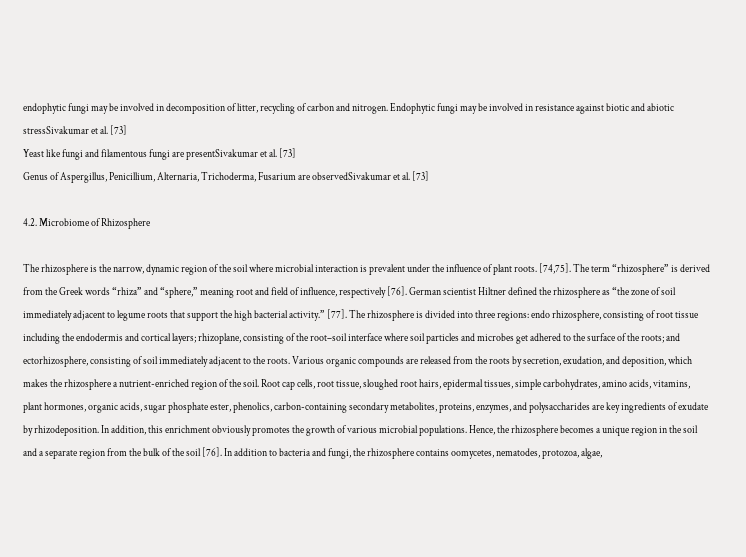endophytic fungi may be involved in decomposition of litter, recycling of carbon and nitrogen. Endophytic fungi may be involved in resistance against biotic and abiotic stressSivakumar et al. [73]
Yeast like fungi and filamentous fungi are presentSivakumar et al. [73]
Genus of Aspergillus, Penicillium, Alternaria, Trichoderma, Fusarium are observedSivakumar et al. [73]

4.2. Microbiome of Rhizosphere

The rhizosphere is the narrow, dynamic region of the soil where microbial interaction is prevalent under the influence of plant roots. [74,75]. The term “rhizosphere” is derived from the Greek words “rhiza” and “sphere,” meaning root and field of influence, respectively [76]. German scientist Hiltner defined the rhizosphere as “the zone of soil immediately adjacent to legume roots that support the high bacterial activity.” [77]. The rhizosphere is divided into three regions: endo rhizosphere, consisting of root tissue including the endodermis and cortical layers; rhizoplane, consisting of the root–soil interface where soil particles and microbes get adhered to the surface of the roots; and ectorhizosphere, consisting of soil immediately adjacent to the roots. Various organic compounds are released from the roots by secretion, exudation, and deposition, which makes the rhizosphere a nutrient-enriched region of the soil. Root cap cells, root tissue, sloughed root hairs, epidermal tissues, simple carbohydrates, amino acids, vitamins, plant hormones, organic acids, sugar phosphate ester, phenolics, carbon-containing secondary metabolites, proteins, enzymes, and polysaccharides are key ingredients of exudate by rhizodeposition. In addition, this enrichment obviously promotes the growth of various microbial populations. Hence, the rhizosphere becomes a unique region in the soil and a separate region from the bulk of the soil [76]. In addition to bacteria and fungi, the rhizosphere contains oomycetes, nematodes, protozoa, algae,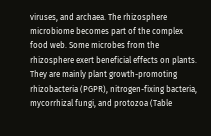viruses, and archaea. The rhizosphere microbiome becomes part of the complex food web. Some microbes from the rhizosphere exert beneficial effects on plants. They are mainly plant growth-promoting rhizobacteria (PGPR), nitrogen-fixing bacteria, mycorrhizal fungi, and protozoa (Table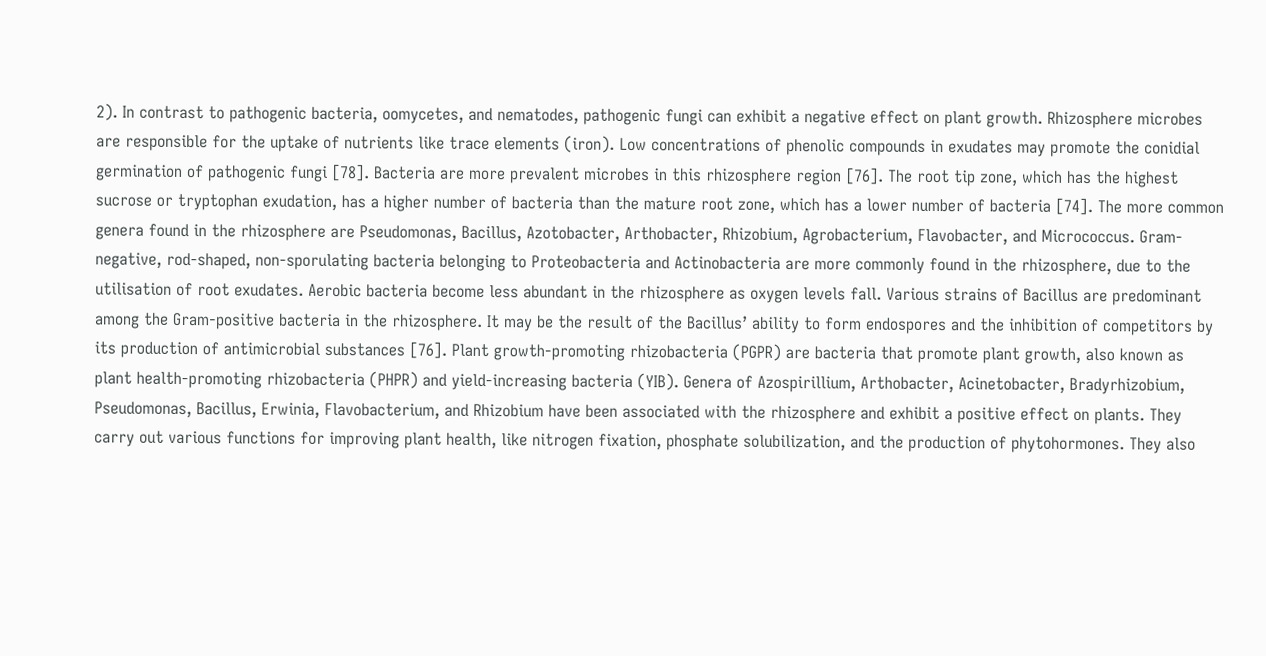2). In contrast to pathogenic bacteria, oomycetes, and nematodes, pathogenic fungi can exhibit a negative effect on plant growth. Rhizosphere microbes are responsible for the uptake of nutrients like trace elements (iron). Low concentrations of phenolic compounds in exudates may promote the conidial germination of pathogenic fungi [78]. Bacteria are more prevalent microbes in this rhizosphere region [76]. The root tip zone, which has the highest sucrose or tryptophan exudation, has a higher number of bacteria than the mature root zone, which has a lower number of bacteria [74]. The more common genera found in the rhizosphere are Pseudomonas, Bacillus, Azotobacter, Arthobacter, Rhizobium, Agrobacterium, Flavobacter, and Micrococcus. Gram-negative, rod-shaped, non-sporulating bacteria belonging to Proteobacteria and Actinobacteria are more commonly found in the rhizosphere, due to the utilisation of root exudates. Aerobic bacteria become less abundant in the rhizosphere as oxygen levels fall. Various strains of Bacillus are predominant among the Gram-positive bacteria in the rhizosphere. It may be the result of the Bacillus’ ability to form endospores and the inhibition of competitors by its production of antimicrobial substances [76]. Plant growth-promoting rhizobacteria (PGPR) are bacteria that promote plant growth, also known as plant health-promoting rhizobacteria (PHPR) and yield-increasing bacteria (YIB). Genera of Azospirillium, Arthobacter, Acinetobacter, Bradyrhizobium, Pseudomonas, Bacillus, Erwinia, Flavobacterium, and Rhizobium have been associated with the rhizosphere and exhibit a positive effect on plants. They carry out various functions for improving plant health, like nitrogen fixation, phosphate solubilization, and the production of phytohormones. They also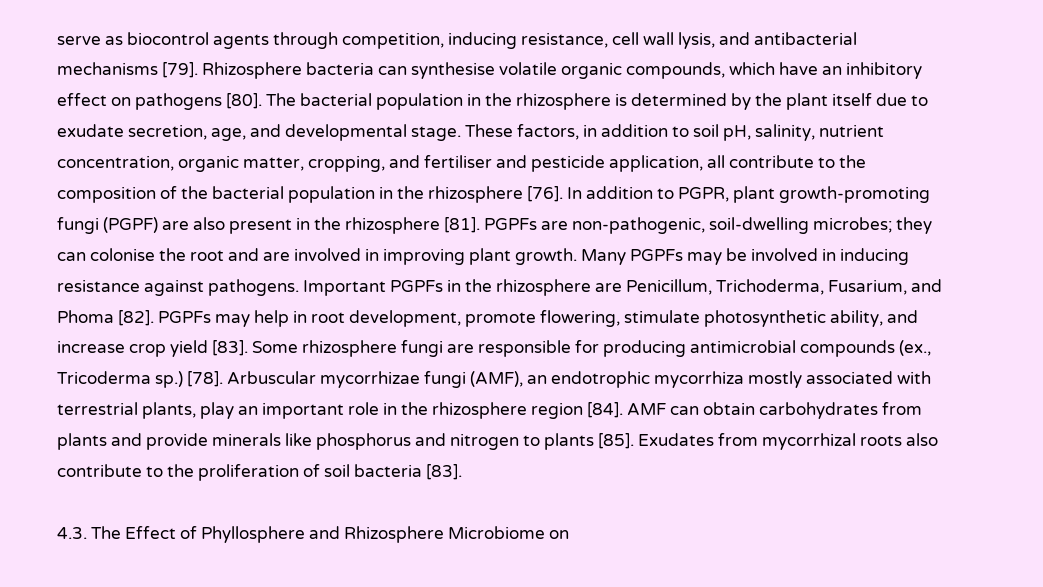serve as biocontrol agents through competition, inducing resistance, cell wall lysis, and antibacterial mechanisms [79]. Rhizosphere bacteria can synthesise volatile organic compounds, which have an inhibitory effect on pathogens [80]. The bacterial population in the rhizosphere is determined by the plant itself due to exudate secretion, age, and developmental stage. These factors, in addition to soil pH, salinity, nutrient concentration, organic matter, cropping, and fertiliser and pesticide application, all contribute to the composition of the bacterial population in the rhizosphere [76]. In addition to PGPR, plant growth-promoting fungi (PGPF) are also present in the rhizosphere [81]. PGPFs are non-pathogenic, soil-dwelling microbes; they can colonise the root and are involved in improving plant growth. Many PGPFs may be involved in inducing resistance against pathogens. Important PGPFs in the rhizosphere are Penicillum, Trichoderma, Fusarium, and Phoma [82]. PGPFs may help in root development, promote flowering, stimulate photosynthetic ability, and increase crop yield [83]. Some rhizosphere fungi are responsible for producing antimicrobial compounds (ex., Tricoderma sp.) [78]. Arbuscular mycorrhizae fungi (AMF), an endotrophic mycorrhiza mostly associated with terrestrial plants, play an important role in the rhizosphere region [84]. AMF can obtain carbohydrates from plants and provide minerals like phosphorus and nitrogen to plants [85]. Exudates from mycorrhizal roots also contribute to the proliferation of soil bacteria [83].

4.3. The Effect of Phyllosphere and Rhizosphere Microbiome on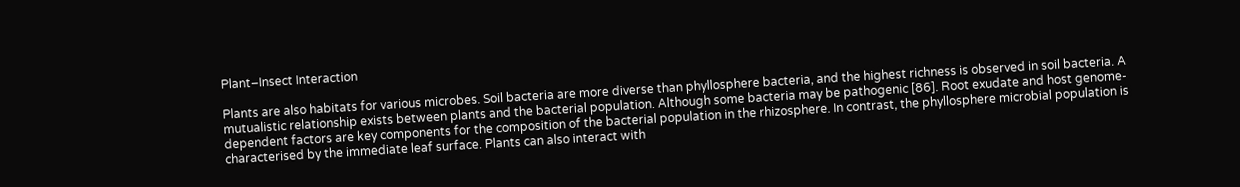Plant–Insect Interaction

Plants are also habitats for various microbes. Soil bacteria are more diverse than phyllosphere bacteria, and the highest richness is observed in soil bacteria. A mutualistic relationship exists between plants and the bacterial population. Although some bacteria may be pathogenic [86]. Root exudate and host genome-dependent factors are key components for the composition of the bacterial population in the rhizosphere. In contrast, the phyllosphere microbial population is characterised by the immediate leaf surface. Plants can also interact with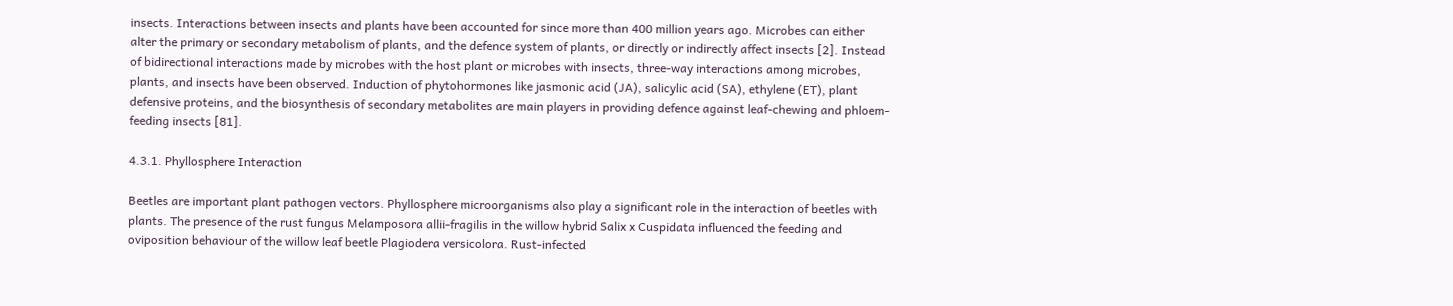insects. Interactions between insects and plants have been accounted for since more than 400 million years ago. Microbes can either alter the primary or secondary metabolism of plants, and the defence system of plants, or directly or indirectly affect insects [2]. Instead of bidirectional interactions made by microbes with the host plant or microbes with insects, three-way interactions among microbes, plants, and insects have been observed. Induction of phytohormones like jasmonic acid (JA), salicylic acid (SA), ethylene (ET), plant defensive proteins, and the biosynthesis of secondary metabolites are main players in providing defence against leaf-chewing and phloem-feeding insects [81].

4.3.1. Phyllosphere Interaction

Beetles are important plant pathogen vectors. Phyllosphere microorganisms also play a significant role in the interaction of beetles with plants. The presence of the rust fungus Melamposora allii-fragilis in the willow hybrid Salix x Cuspidata influenced the feeding and oviposition behaviour of the willow leaf beetle Plagiodera versicolora. Rust-infected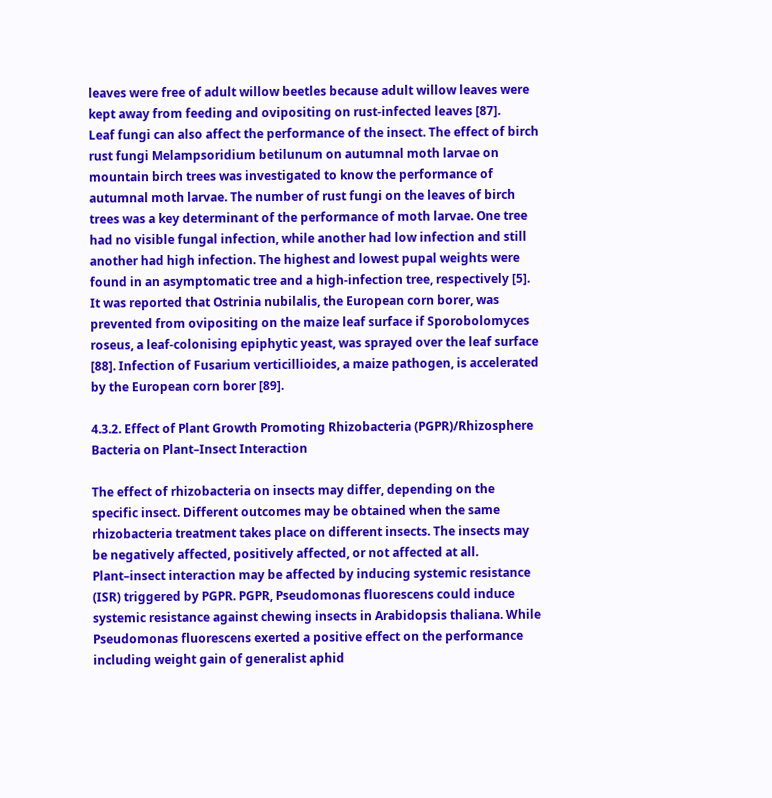leaves were free of adult willow beetles because adult willow leaves were kept away from feeding and ovipositing on rust-infected leaves [87].
Leaf fungi can also affect the performance of the insect. The effect of birch rust fungi Melampsoridium betilunum on autumnal moth larvae on mountain birch trees was investigated to know the performance of autumnal moth larvae. The number of rust fungi on the leaves of birch trees was a key determinant of the performance of moth larvae. One tree had no visible fungal infection, while another had low infection and still another had high infection. The highest and lowest pupal weights were found in an asymptomatic tree and a high-infection tree, respectively [5]. It was reported that Ostrinia nubilalis, the European corn borer, was prevented from ovipositing on the maize leaf surface if Sporobolomyces roseus, a leaf-colonising epiphytic yeast, was sprayed over the leaf surface [88]. Infection of Fusarium verticillioides, a maize pathogen, is accelerated by the European corn borer [89].

4.3.2. Effect of Plant Growth Promoting Rhizobacteria (PGPR)/Rhizosphere Bacteria on Plant–Insect Interaction

The effect of rhizobacteria on insects may differ, depending on the specific insect. Different outcomes may be obtained when the same rhizobacteria treatment takes place on different insects. The insects may be negatively affected, positively affected, or not affected at all. Plant–insect interaction may be affected by inducing systemic resistance (ISR) triggered by PGPR. PGPR, Pseudomonas fluorescens could induce systemic resistance against chewing insects in Arabidopsis thaliana. While Pseudomonas fluorescens exerted a positive effect on the performance including weight gain of generalist aphid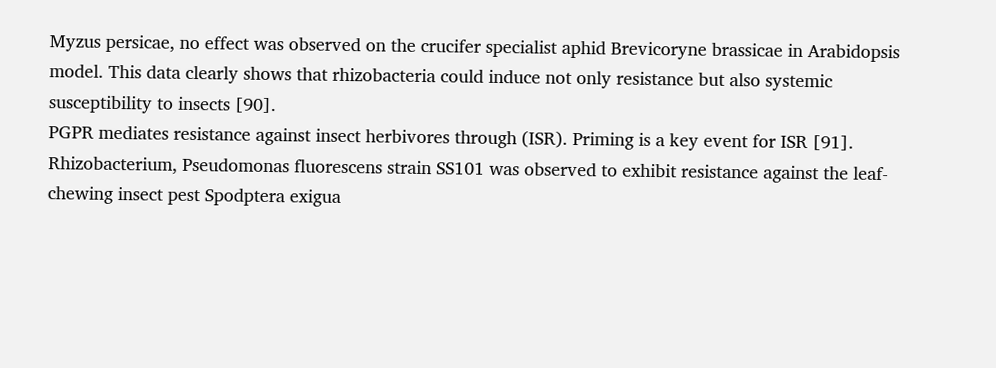Myzus persicae, no effect was observed on the crucifer specialist aphid Brevicoryne brassicae in Arabidopsis model. This data clearly shows that rhizobacteria could induce not only resistance but also systemic susceptibility to insects [90].
PGPR mediates resistance against insect herbivores through (ISR). Priming is a key event for ISR [91]. Rhizobacterium, Pseudomonas fluorescens strain SS101 was observed to exhibit resistance against the leaf-chewing insect pest Spodptera exigua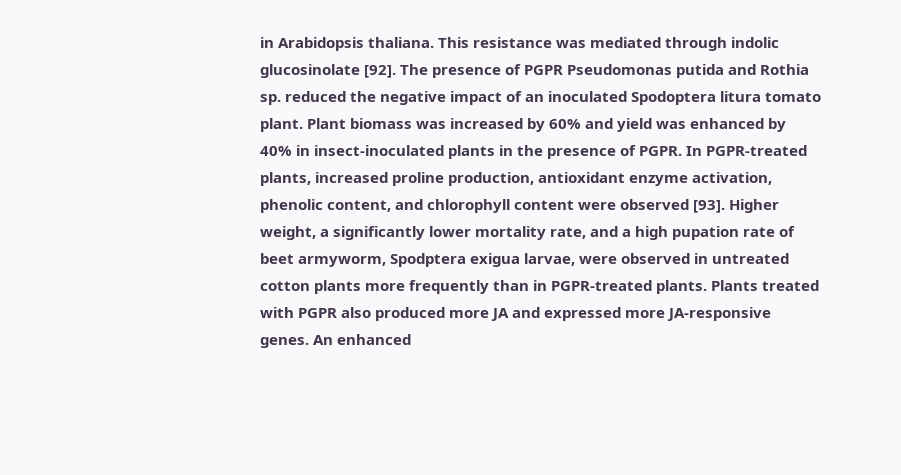in Arabidopsis thaliana. This resistance was mediated through indolic glucosinolate [92]. The presence of PGPR Pseudomonas putida and Rothia sp. reduced the negative impact of an inoculated Spodoptera litura tomato plant. Plant biomass was increased by 60% and yield was enhanced by 40% in insect-inoculated plants in the presence of PGPR. In PGPR-treated plants, increased proline production, antioxidant enzyme activation, phenolic content, and chlorophyll content were observed [93]. Higher weight, a significantly lower mortality rate, and a high pupation rate of beet armyworm, Spodptera exigua larvae, were observed in untreated cotton plants more frequently than in PGPR-treated plants. Plants treated with PGPR also produced more JA and expressed more JA-responsive genes. An enhanced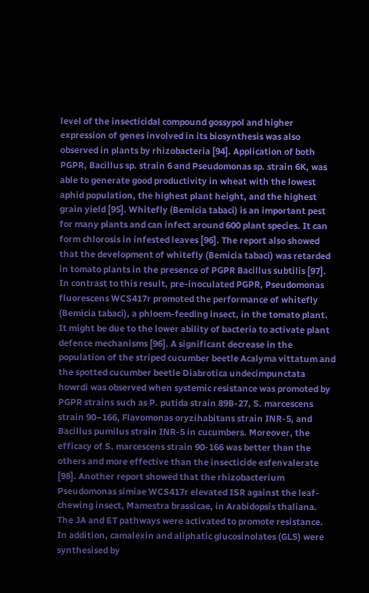level of the insecticidal compound gossypol and higher expression of genes involved in its biosynthesis was also observed in plants by rhizobacteria [94]. Application of both PGPR, Bacillus sp. strain 6 and Pseudomonas sp. strain 6K, was able to generate good productivity in wheat with the lowest aphid population, the highest plant height, and the highest grain yield [95]. Whitefly (Bemicia tabaci) is an important pest for many plants and can infect around 600 plant species. It can form chlorosis in infested leaves [96]. The report also showed that the development of whitefly (Bemicia tabaci) was retarded in tomato plants in the presence of PGPR Bacillus subtilis [97]. In contrast to this result, pre-inoculated PGPR, Pseudomonas fluorescens WCS417r promoted the performance of whitefly (Bemicia tabaci), a phloem-feeding insect, in the tomato plant. It might be due to the lower ability of bacteria to activate plant defence mechanisms [96]. A significant decrease in the population of the striped cucumber beetle Acalyma vittatum and the spotted cucumber beetle Diabrotica undecimpunctata howrdi was observed when systemic resistance was promoted by PGPR strains such as P. putida strain 89B-27, S. marcescens strain 90–166, Flavomonas oryzihabitans strain INR-5, and Bacillus pumilus strain INR-5 in cucumbers. Moreover, the efficacy of S. marcescens strain 90-166 was better than the others and more effective than the insecticide esfenvalerate [98]. Another report showed that the rhizobacterium Pseudomonas simiae WCS417r elevated ISR against the leaf-chewing insect, Mamestra brassicae, in Arabidopsis thaliana. The JA and ET pathways were activated to promote resistance. In addition, camalexin and aliphatic glucosinolates (GLS) were synthesised by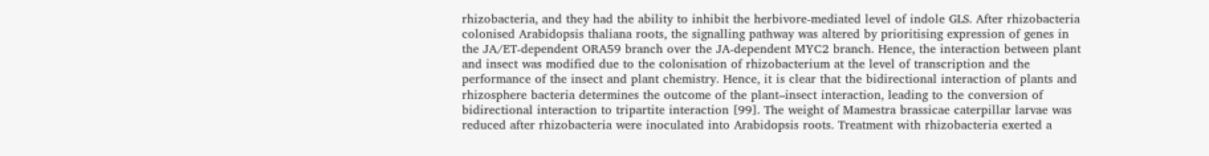rhizobacteria, and they had the ability to inhibit the herbivore-mediated level of indole GLS. After rhizobacteria colonised Arabidopsis thaliana roots, the signalling pathway was altered by prioritising expression of genes in the JA/ET-dependent ORA59 branch over the JA-dependent MYC2 branch. Hence, the interaction between plant and insect was modified due to the colonisation of rhizobacterium at the level of transcription and the performance of the insect and plant chemistry. Hence, it is clear that the bidirectional interaction of plants and rhizosphere bacteria determines the outcome of the plant–insect interaction, leading to the conversion of bidirectional interaction to tripartite interaction [99]. The weight of Mamestra brassicae caterpillar larvae was reduced after rhizobacteria were inoculated into Arabidopsis roots. Treatment with rhizobacteria exerted a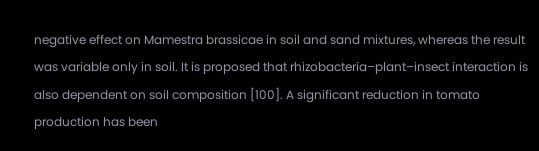negative effect on Mamestra brassicae in soil and sand mixtures, whereas the result was variable only in soil. It is proposed that rhizobacteria–plant–insect interaction is also dependent on soil composition [100]. A significant reduction in tomato production has been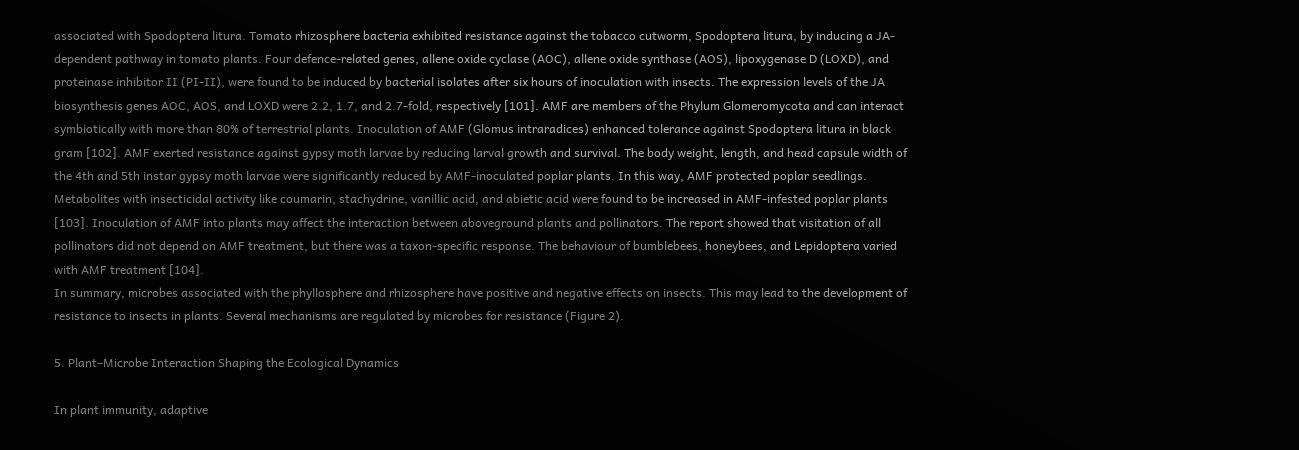associated with Spodoptera litura. Tomato rhizosphere bacteria exhibited resistance against the tobacco cutworm, Spodoptera litura, by inducing a JA-dependent pathway in tomato plants. Four defence-related genes, allene oxide cyclase (AOC), allene oxide synthase (AOS), lipoxygenase D (LOXD), and proteinase inhibitor II (PI-II), were found to be induced by bacterial isolates after six hours of inoculation with insects. The expression levels of the JA biosynthesis genes AOC, AOS, and LOXD were 2.2, 1.7, and 2.7-fold, respectively [101]. AMF are members of the Phylum Glomeromycota and can interact symbiotically with more than 80% of terrestrial plants. Inoculation of AMF (Glomus intraradices) enhanced tolerance against Spodoptera litura in black gram [102]. AMF exerted resistance against gypsy moth larvae by reducing larval growth and survival. The body weight, length, and head capsule width of the 4th and 5th instar gypsy moth larvae were significantly reduced by AMF-inoculated poplar plants. In this way, AMF protected poplar seedlings. Metabolites with insecticidal activity like coumarin, stachydrine, vanillic acid, and abietic acid were found to be increased in AMF-infested poplar plants [103]. Inoculation of AMF into plants may affect the interaction between aboveground plants and pollinators. The report showed that visitation of all pollinators did not depend on AMF treatment, but there was a taxon-specific response. The behaviour of bumblebees, honeybees, and Lepidoptera varied with AMF treatment [104].
In summary, microbes associated with the phyllosphere and rhizosphere have positive and negative effects on insects. This may lead to the development of resistance to insects in plants. Several mechanisms are regulated by microbes for resistance (Figure 2).

5. Plant–Microbe Interaction Shaping the Ecological Dynamics

In plant immunity, adaptive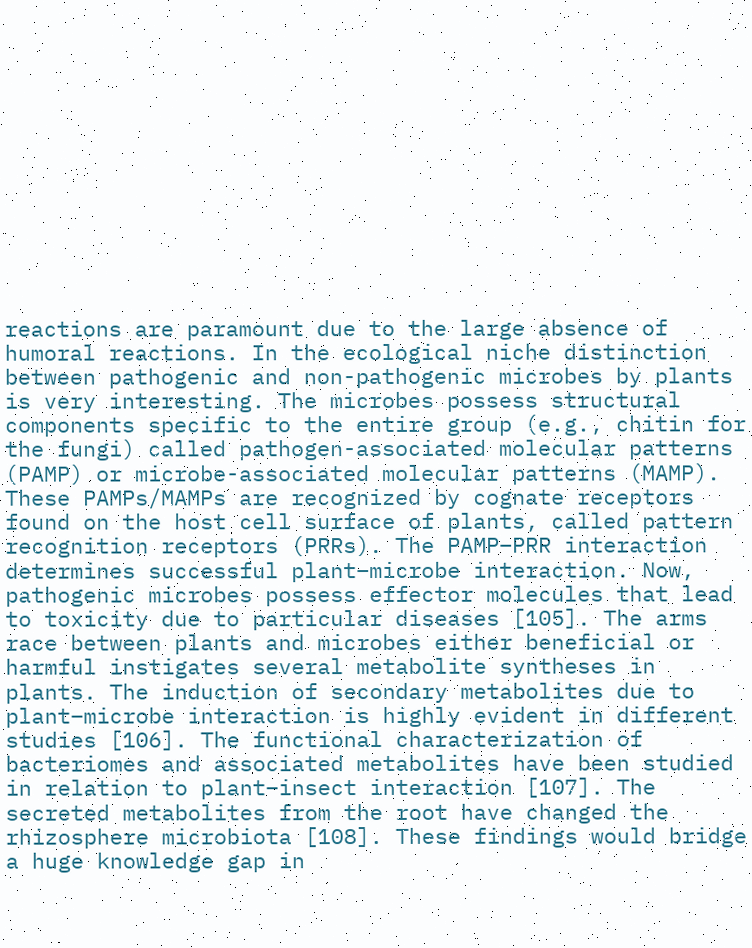reactions are paramount due to the large absence of humoral reactions. In the ecological niche distinction between pathogenic and non-pathogenic microbes by plants is very interesting. The microbes possess structural components specific to the entire group (e.g., chitin for the fungi) called pathogen-associated molecular patterns (PAMP) or microbe-associated molecular patterns (MAMP). These PAMPs/MAMPs are recognized by cognate receptors found on the host cell surface of plants, called pattern recognition receptors (PRRs). The PAMP–PRR interaction determines successful plant–microbe interaction. Now, pathogenic microbes possess effector molecules that lead to toxicity due to particular diseases [105]. The arms race between plants and microbes either beneficial or harmful instigates several metabolite syntheses in plants. The induction of secondary metabolites due to plant–microbe interaction is highly evident in different studies [106]. The functional characterization of bacteriomes and associated metabolites have been studied in relation to plant–insect interaction [107]. The secreted metabolites from the root have changed the rhizosphere microbiota [108]. These findings would bridge a huge knowledge gap in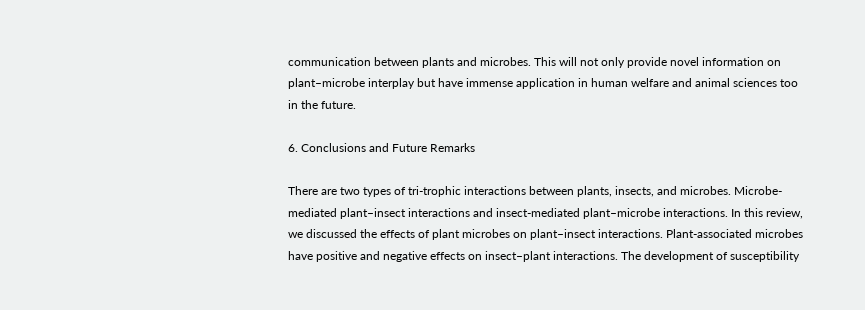communication between plants and microbes. This will not only provide novel information on plant–microbe interplay but have immense application in human welfare and animal sciences too in the future.

6. Conclusions and Future Remarks

There are two types of tri-trophic interactions between plants, insects, and microbes. Microbe-mediated plant–insect interactions and insect-mediated plant–microbe interactions. In this review, we discussed the effects of plant microbes on plant–insect interactions. Plant-associated microbes have positive and negative effects on insect–plant interactions. The development of susceptibility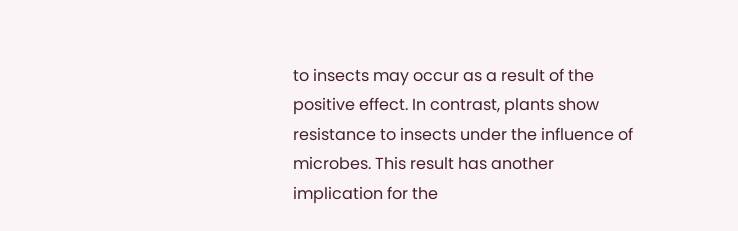to insects may occur as a result of the positive effect. In contrast, plants show resistance to insects under the influence of microbes. This result has another implication for the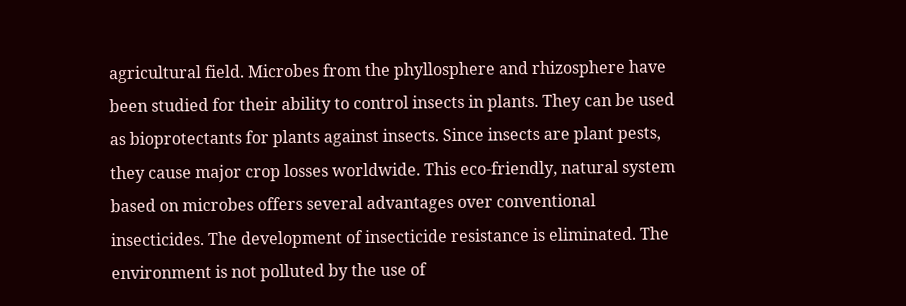agricultural field. Microbes from the phyllosphere and rhizosphere have been studied for their ability to control insects in plants. They can be used as bioprotectants for plants against insects. Since insects are plant pests, they cause major crop losses worldwide. This eco-friendly, natural system based on microbes offers several advantages over conventional insecticides. The development of insecticide resistance is eliminated. The environment is not polluted by the use of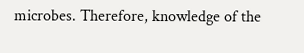microbes. Therefore, knowledge of the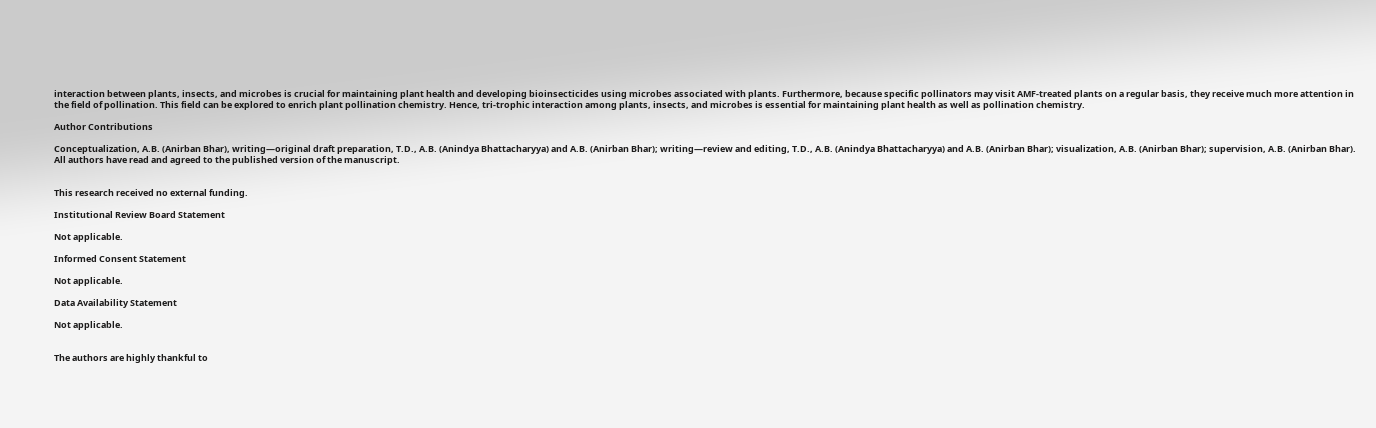interaction between plants, insects, and microbes is crucial for maintaining plant health and developing bioinsecticides using microbes associated with plants. Furthermore, because specific pollinators may visit AMF-treated plants on a regular basis, they receive much more attention in the field of pollination. This field can be explored to enrich plant pollination chemistry. Hence, tri-trophic interaction among plants, insects, and microbes is essential for maintaining plant health as well as pollination chemistry.

Author Contributions

Conceptualization, A.B. (Anirban Bhar), writing—original draft preparation, T.D., A.B. (Anindya Bhattacharyya) and A.B. (Anirban Bhar); writing—review and editing, T.D., A.B. (Anindya Bhattacharyya) and A.B. (Anirban Bhar); visualization, A.B. (Anirban Bhar); supervision, A.B. (Anirban Bhar). All authors have read and agreed to the published version of the manuscript.


This research received no external funding.

Institutional Review Board Statement

Not applicable.

Informed Consent Statement

Not applicable.

Data Availability Statement

Not applicable.


The authors are highly thankful to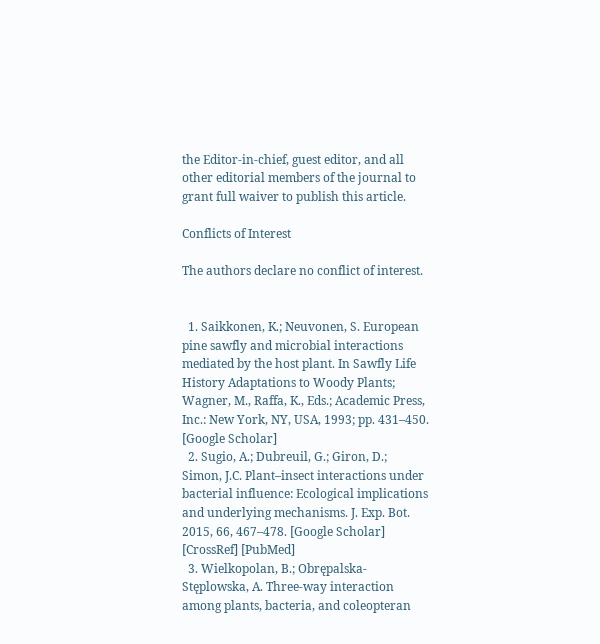the Editor-in-chief, guest editor, and all other editorial members of the journal to grant full waiver to publish this article.

Conflicts of Interest

The authors declare no conflict of interest.


  1. Saikkonen, K.; Neuvonen, S. European pine sawfly and microbial interactions mediated by the host plant. In Sawfly Life History Adaptations to Woody Plants; Wagner, M., Raffa, K., Eds.; Academic Press, Inc.: New York, NY, USA, 1993; pp. 431–450. [Google Scholar]
  2. Sugio, A.; Dubreuil, G.; Giron, D.; Simon, J.C. Plant–insect interactions under bacterial influence: Ecological implications and underlying mechanisms. J. Exp. Bot. 2015, 66, 467–478. [Google Scholar] [CrossRef] [PubMed]
  3. Wielkopolan, B.; Obrępalska-Stęplowska, A. Three-way interaction among plants, bacteria, and coleopteran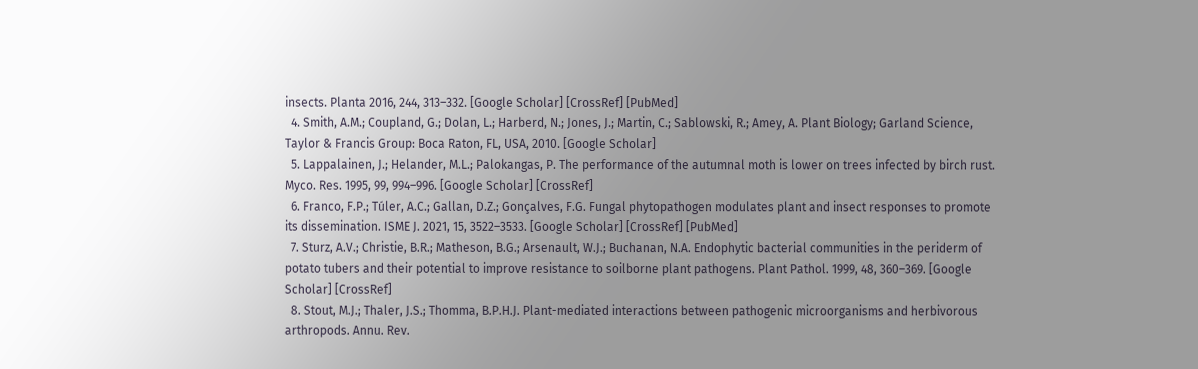insects. Planta 2016, 244, 313–332. [Google Scholar] [CrossRef] [PubMed]
  4. Smith, A.M.; Coupland, G.; Dolan, L.; Harberd, N.; Jones, J.; Martin, C.; Sablowski, R.; Amey, A. Plant Biology; Garland Science, Taylor & Francis Group: Boca Raton, FL, USA, 2010. [Google Scholar]
  5. Lappalainen, J.; Helander, M.L.; Palokangas, P. The performance of the autumnal moth is lower on trees infected by birch rust. Myco. Res. 1995, 99, 994–996. [Google Scholar] [CrossRef]
  6. Franco, F.P.; Túler, A.C.; Gallan, D.Z.; Gonçalves, F.G. Fungal phytopathogen modulates plant and insect responses to promote its dissemination. ISME J. 2021, 15, 3522–3533. [Google Scholar] [CrossRef] [PubMed]
  7. Sturz, A.V.; Christie, B.R.; Matheson, B.G.; Arsenault, W.J.; Buchanan, N.A. Endophytic bacterial communities in the periderm of potato tubers and their potential to improve resistance to soilborne plant pathogens. Plant Pathol. 1999, 48, 360–369. [Google Scholar] [CrossRef]
  8. Stout, M.J.; Thaler, J.S.; Thomma, B.P.H.J. Plant-mediated interactions between pathogenic microorganisms and herbivorous arthropods. Annu. Rev.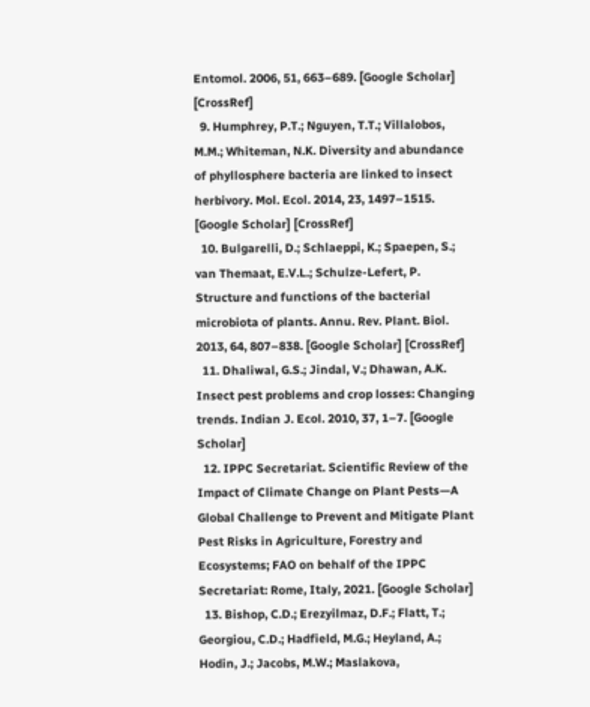Entomol. 2006, 51, 663–689. [Google Scholar] [CrossRef]
  9. Humphrey, P.T.; Nguyen, T.T.; Villalobos, M.M.; Whiteman, N.K. Diversity and abundance of phyllosphere bacteria are linked to insect herbivory. Mol. Ecol. 2014, 23, 1497–1515. [Google Scholar] [CrossRef]
  10. Bulgarelli, D.; Schlaeppi, K.; Spaepen, S.; van Themaat, E.V.L.; Schulze-Lefert, P. Structure and functions of the bacterial microbiota of plants. Annu. Rev. Plant. Biol. 2013, 64, 807–838. [Google Scholar] [CrossRef]
  11. Dhaliwal, G.S.; Jindal, V.; Dhawan, A.K. Insect pest problems and crop losses: Changing trends. Indian J. Ecol. 2010, 37, 1–7. [Google Scholar]
  12. IPPC Secretariat. Scientific Review of the Impact of Climate Change on Plant Pests—A Global Challenge to Prevent and Mitigate Plant Pest Risks in Agriculture, Forestry and Ecosystems; FAO on behalf of the IPPC Secretariat: Rome, Italy, 2021. [Google Scholar]
  13. Bishop, C.D.; Erezyilmaz, D.F.; Flatt, T.; Georgiou, C.D.; Hadfield, M.G.; Heyland, A.; Hodin, J.; Jacobs, M.W.; Maslakova,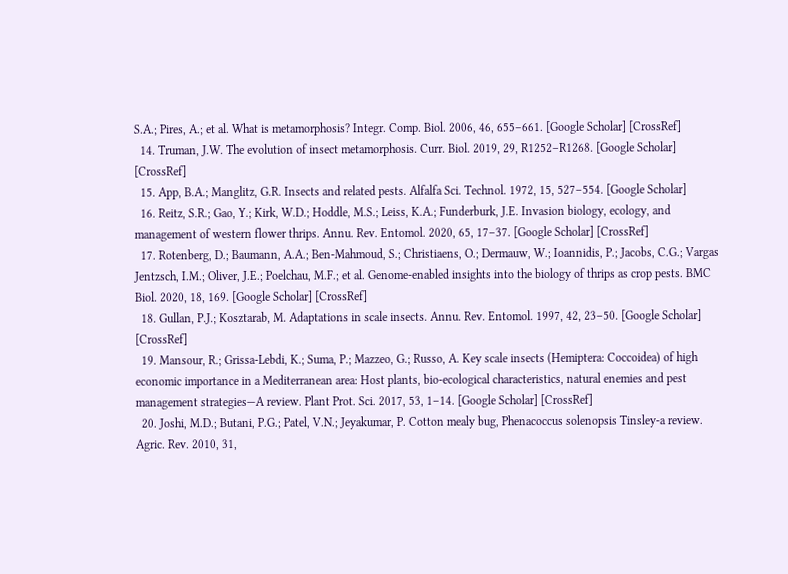S.A.; Pires, A.; et al. What is metamorphosis? Integr. Comp. Biol. 2006, 46, 655–661. [Google Scholar] [CrossRef]
  14. Truman, J.W. The evolution of insect metamorphosis. Curr. Biol. 2019, 29, R1252–R1268. [Google Scholar] [CrossRef]
  15. App, B.A.; Manglitz, G.R. Insects and related pests. Alfalfa Sci. Technol. 1972, 15, 527–554. [Google Scholar]
  16. Reitz, S.R.; Gao, Y.; Kirk, W.D.; Hoddle, M.S.; Leiss, K.A.; Funderburk, J.E. Invasion biology, ecology, and management of western flower thrips. Annu. Rev. Entomol. 2020, 65, 17–37. [Google Scholar] [CrossRef]
  17. Rotenberg, D.; Baumann, A.A.; Ben-Mahmoud, S.; Christiaens, O.; Dermauw, W.; Ioannidis, P.; Jacobs, C.G.; Vargas Jentzsch, I.M.; Oliver, J.E.; Poelchau, M.F.; et al. Genome-enabled insights into the biology of thrips as crop pests. BMC Biol. 2020, 18, 169. [Google Scholar] [CrossRef]
  18. Gullan, P.J.; Kosztarab, M. Adaptations in scale insects. Annu. Rev. Entomol. 1997, 42, 23–50. [Google Scholar] [CrossRef]
  19. Mansour, R.; Grissa-Lebdi, K.; Suma, P.; Mazzeo, G.; Russo, A. Key scale insects (Hemiptera: Coccoidea) of high economic importance in a Mediterranean area: Host plants, bio-ecological characteristics, natural enemies and pest management strategies—A review. Plant Prot. Sci. 2017, 53, 1–14. [Google Scholar] [CrossRef]
  20. Joshi, M.D.; Butani, P.G.; Patel, V.N.; Jeyakumar, P. Cotton mealy bug, Phenacoccus solenopsis Tinsley-a review. Agric. Rev. 2010, 31,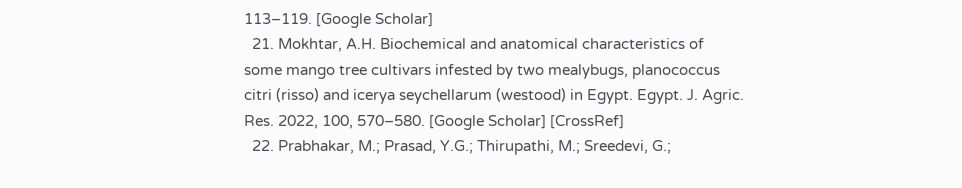113–119. [Google Scholar]
  21. Mokhtar, A.H. Biochemical and anatomical characteristics of some mango tree cultivars infested by two mealybugs, planococcus citri (risso) and icerya seychellarum (westood) in Egypt. Egypt. J. Agric. Res. 2022, 100, 570–580. [Google Scholar] [CrossRef]
  22. Prabhakar, M.; Prasad, Y.G.; Thirupathi, M.; Sreedevi, G.;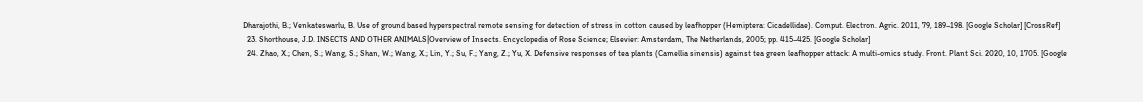Dharajothi, B.; Venkateswarlu, B. Use of ground based hyperspectral remote sensing for detection of stress in cotton caused by leafhopper (Hemiptera: Cicadellidae). Comput. Electron. Agric. 2011, 79, 189–198. [Google Scholar] [CrossRef]
  23. Shorthouse, J.D. INSECTS AND OTHER ANIMALS|Overview of Insects. Encyclopedia of Rose Science; Elsevier: Amsterdam, The Netherlands, 2005; pp. 415–425. [Google Scholar]
  24. Zhao, X.; Chen, S.; Wang, S.; Shan, W.; Wang, X.; Lin, Y.; Su, F.; Yang, Z.; Yu, X. Defensive responses of tea plants (Camellia sinensis) against tea green leafhopper attack: A multi-omics study. Front. Plant Sci. 2020, 10, 1705. [Google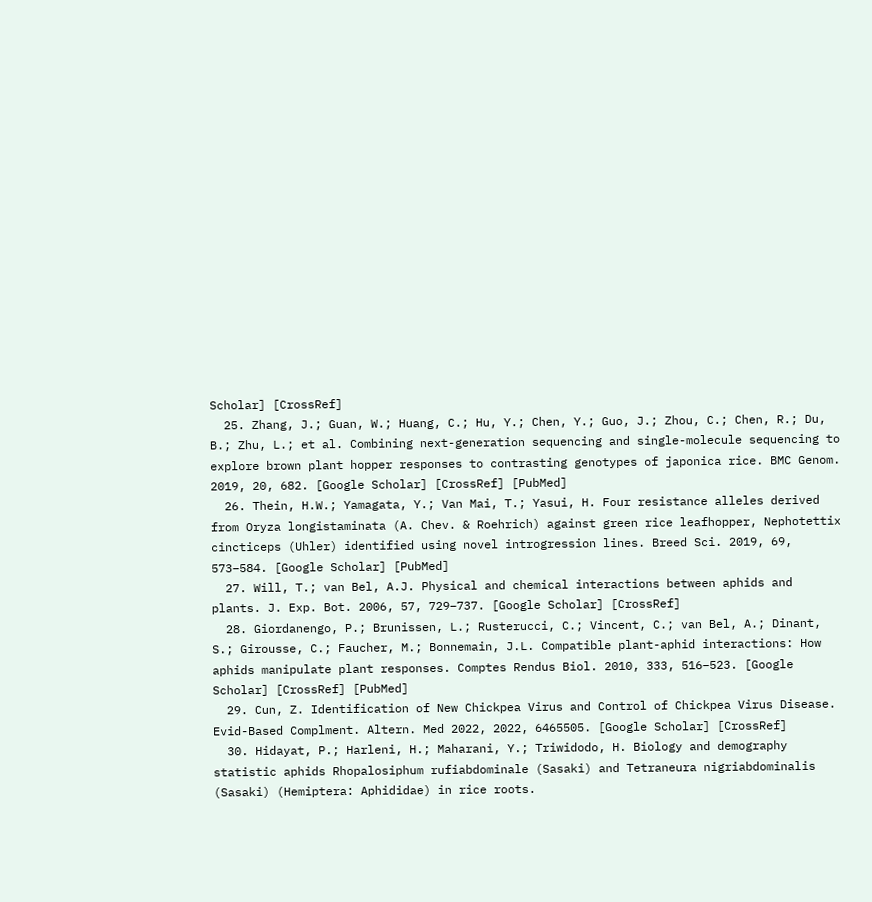Scholar] [CrossRef]
  25. Zhang, J.; Guan, W.; Huang, C.; Hu, Y.; Chen, Y.; Guo, J.; Zhou, C.; Chen, R.; Du, B.; Zhu, L.; et al. Combining next-generation sequencing and single-molecule sequencing to explore brown plant hopper responses to contrasting genotypes of japonica rice. BMC Genom. 2019, 20, 682. [Google Scholar] [CrossRef] [PubMed]
  26. Thein, H.W.; Yamagata, Y.; Van Mai, T.; Yasui, H. Four resistance alleles derived from Oryza longistaminata (A. Chev. & Roehrich) against green rice leafhopper, Nephotettix cincticeps (Uhler) identified using novel introgression lines. Breed Sci. 2019, 69, 573–584. [Google Scholar] [PubMed]
  27. Will, T.; van Bel, A.J. Physical and chemical interactions between aphids and plants. J. Exp. Bot. 2006, 57, 729–737. [Google Scholar] [CrossRef]
  28. Giordanengo, P.; Brunissen, L.; Rusterucci, C.; Vincent, C.; van Bel, A.; Dinant, S.; Girousse, C.; Faucher, M.; Bonnemain, J.L. Compatible plant-aphid interactions: How aphids manipulate plant responses. Comptes Rendus Biol. 2010, 333, 516–523. [Google Scholar] [CrossRef] [PubMed]
  29. Cun, Z. Identification of New Chickpea Virus and Control of Chickpea Virus Disease. Evid-Based Complment. Altern. Med 2022, 2022, 6465505. [Google Scholar] [CrossRef]
  30. Hidayat, P.; Harleni, H.; Maharani, Y.; Triwidodo, H. Biology and demography statistic aphids Rhopalosiphum rufiabdominale (Sasaki) and Tetraneura nigriabdominalis (Sasaki) (Hemiptera: Aphididae) in rice roots.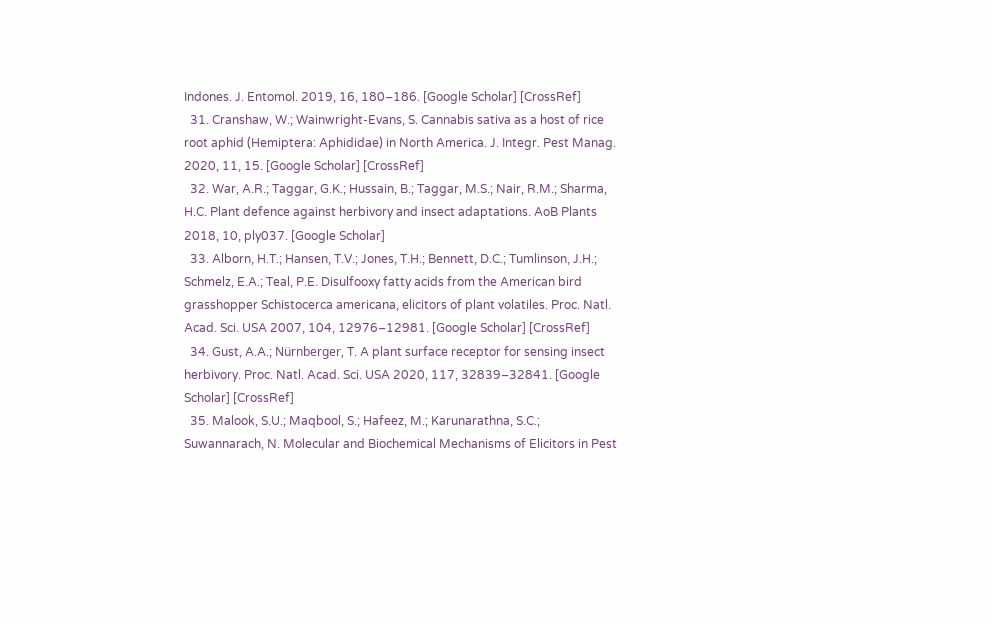Indones. J. Entomol. 2019, 16, 180–186. [Google Scholar] [CrossRef]
  31. Cranshaw, W.; Wainwright-Evans, S. Cannabis sativa as a host of rice root aphid (Hemiptera: Aphididae) in North America. J. Integr. Pest Manag. 2020, 11, 15. [Google Scholar] [CrossRef]
  32. War, A.R.; Taggar, G.K.; Hussain, B.; Taggar, M.S.; Nair, R.M.; Sharma, H.C. Plant defence against herbivory and insect adaptations. AoB Plants 2018, 10, ply037. [Google Scholar]
  33. Alborn, H.T.; Hansen, T.V.; Jones, T.H.; Bennett, D.C.; Tumlinson, J.H.; Schmelz, E.A.; Teal, P.E. Disulfooxy fatty acids from the American bird grasshopper Schistocerca americana, elicitors of plant volatiles. Proc. Natl. Acad. Sci. USA 2007, 104, 12976–12981. [Google Scholar] [CrossRef]
  34. Gust, A.A.; Nürnberger, T. A plant surface receptor for sensing insect herbivory. Proc. Natl. Acad. Sci. USA 2020, 117, 32839–32841. [Google Scholar] [CrossRef]
  35. Malook, S.U.; Maqbool, S.; Hafeez, M.; Karunarathna, S.C.; Suwannarach, N. Molecular and Biochemical Mechanisms of Elicitors in Pest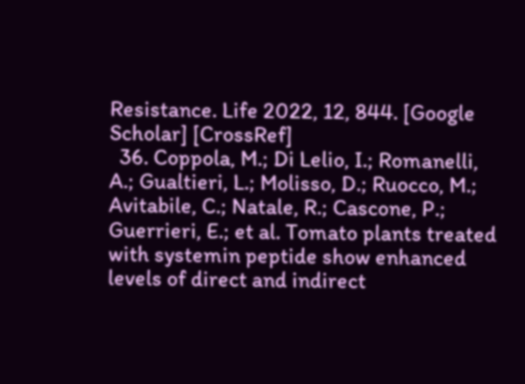Resistance. Life 2022, 12, 844. [Google Scholar] [CrossRef]
  36. Coppola, M.; Di Lelio, I.; Romanelli, A.; Gualtieri, L.; Molisso, D.; Ruocco, M.; Avitabile, C.; Natale, R.; Cascone, P.; Guerrieri, E.; et al. Tomato plants treated with systemin peptide show enhanced levels of direct and indirect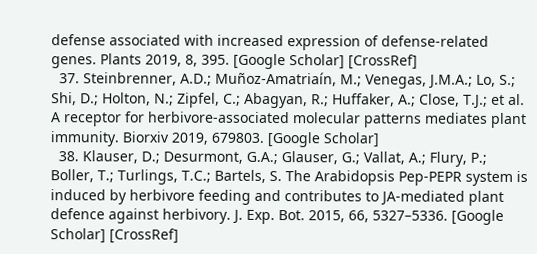defense associated with increased expression of defense-related genes. Plants 2019, 8, 395. [Google Scholar] [CrossRef]
  37. Steinbrenner, A.D.; Muñoz-Amatriaín, M.; Venegas, J.M.A.; Lo, S.; Shi, D.; Holton, N.; Zipfel, C.; Abagyan, R.; Huffaker, A.; Close, T.J.; et al. A receptor for herbivore-associated molecular patterns mediates plant immunity. Biorxiv 2019, 679803. [Google Scholar]
  38. Klauser, D.; Desurmont, G.A.; Glauser, G.; Vallat, A.; Flury, P.; Boller, T.; Turlings, T.C.; Bartels, S. The Arabidopsis Pep-PEPR system is induced by herbivore feeding and contributes to JA-mediated plant defence against herbivory. J. Exp. Bot. 2015, 66, 5327–5336. [Google Scholar] [CrossRef]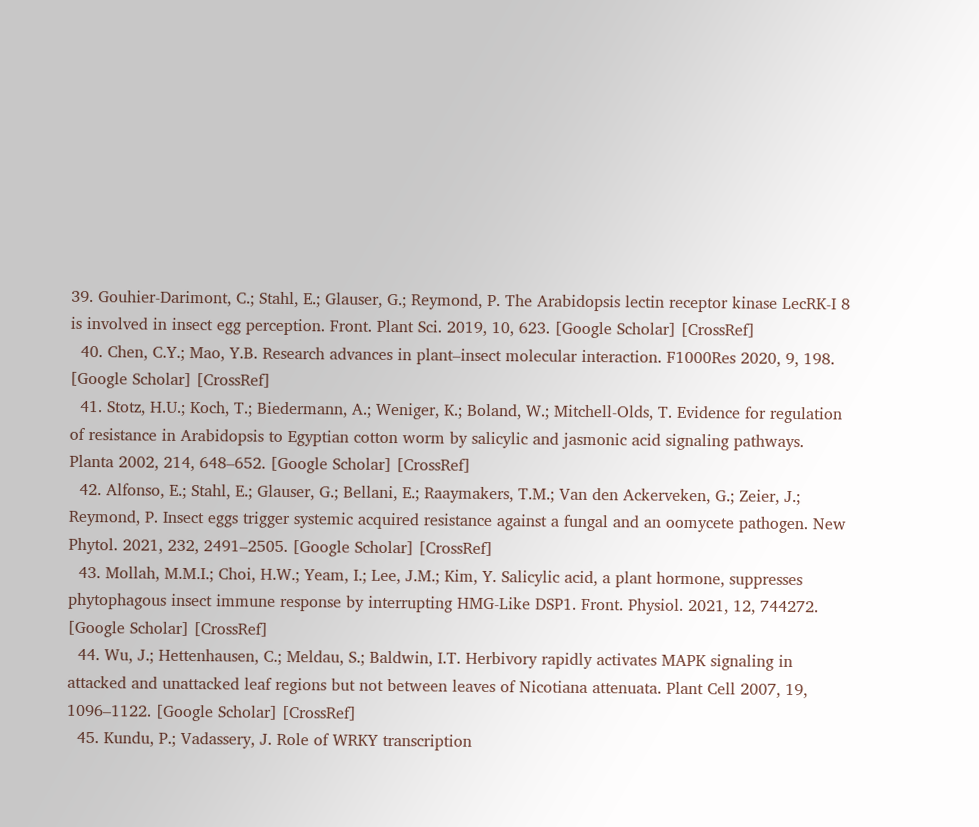39. Gouhier-Darimont, C.; Stahl, E.; Glauser, G.; Reymond, P. The Arabidopsis lectin receptor kinase LecRK-I 8 is involved in insect egg perception. Front. Plant Sci. 2019, 10, 623. [Google Scholar] [CrossRef]
  40. Chen, C.Y.; Mao, Y.B. Research advances in plant–insect molecular interaction. F1000Res 2020, 9, 198. [Google Scholar] [CrossRef]
  41. Stotz, H.U.; Koch, T.; Biedermann, A.; Weniger, K.; Boland, W.; Mitchell-Olds, T. Evidence for regulation of resistance in Arabidopsis to Egyptian cotton worm by salicylic and jasmonic acid signaling pathways. Planta 2002, 214, 648–652. [Google Scholar] [CrossRef]
  42. Alfonso, E.; Stahl, E.; Glauser, G.; Bellani, E.; Raaymakers, T.M.; Van den Ackerveken, G.; Zeier, J.; Reymond, P. Insect eggs trigger systemic acquired resistance against a fungal and an oomycete pathogen. New Phytol. 2021, 232, 2491–2505. [Google Scholar] [CrossRef]
  43. Mollah, M.M.I.; Choi, H.W.; Yeam, I.; Lee, J.M.; Kim, Y. Salicylic acid, a plant hormone, suppresses phytophagous insect immune response by interrupting HMG-Like DSP1. Front. Physiol. 2021, 12, 744272. [Google Scholar] [CrossRef]
  44. Wu, J.; Hettenhausen, C.; Meldau, S.; Baldwin, I.T. Herbivory rapidly activates MAPK signaling in attacked and unattacked leaf regions but not between leaves of Nicotiana attenuata. Plant Cell 2007, 19, 1096–1122. [Google Scholar] [CrossRef]
  45. Kundu, P.; Vadassery, J. Role of WRKY transcription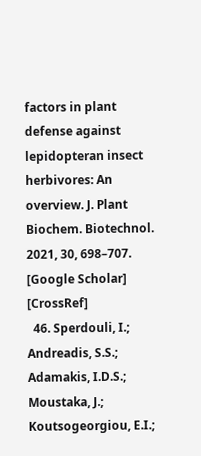factors in plant defense against lepidopteran insect herbivores: An overview. J. Plant Biochem. Biotechnol. 2021, 30, 698–707. [Google Scholar] [CrossRef]
  46. Sperdouli, I.; Andreadis, S.S.; Adamakis, I.D.S.; Moustaka, J.; Koutsogeorgiou, E.I.;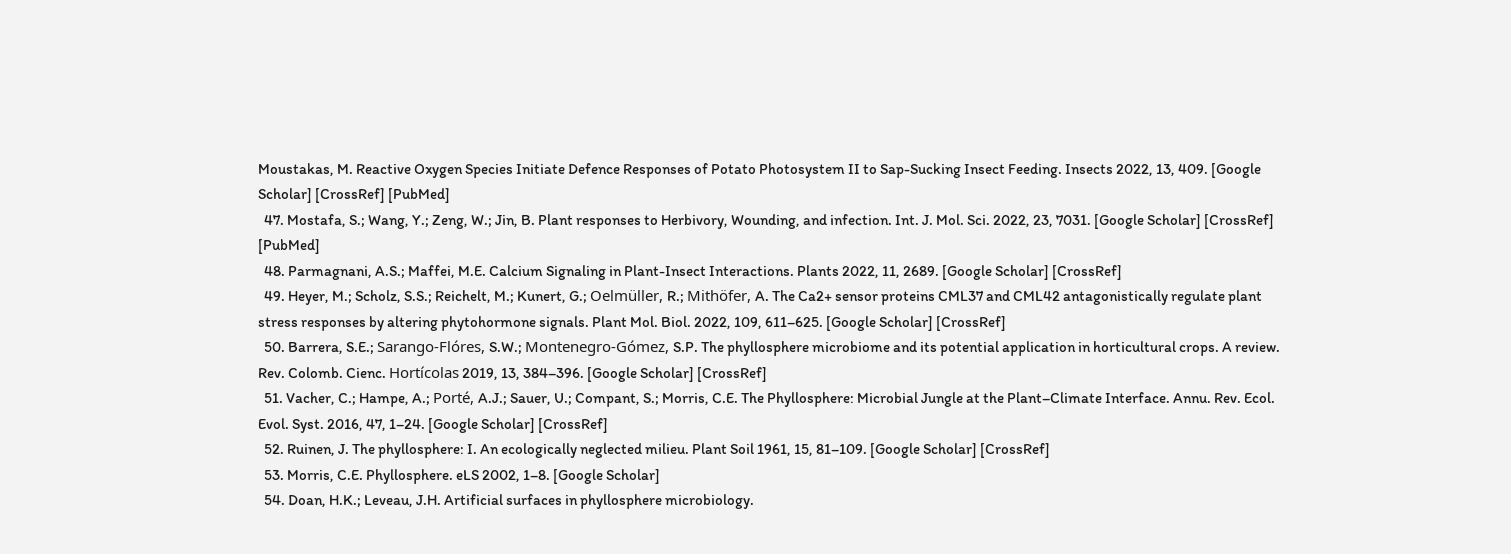Moustakas, M. Reactive Oxygen Species Initiate Defence Responses of Potato Photosystem II to Sap-Sucking Insect Feeding. Insects 2022, 13, 409. [Google Scholar] [CrossRef] [PubMed]
  47. Mostafa, S.; Wang, Y.; Zeng, W.; Jin, B. Plant responses to Herbivory, Wounding, and infection. Int. J. Mol. Sci. 2022, 23, 7031. [Google Scholar] [CrossRef] [PubMed]
  48. Parmagnani, A.S.; Maffei, M.E. Calcium Signaling in Plant-Insect Interactions. Plants 2022, 11, 2689. [Google Scholar] [CrossRef]
  49. Heyer, M.; Scholz, S.S.; Reichelt, M.; Kunert, G.; Oelmüller, R.; Mithöfer, A. The Ca2+ sensor proteins CML37 and CML42 antagonistically regulate plant stress responses by altering phytohormone signals. Plant Mol. Biol. 2022, 109, 611–625. [Google Scholar] [CrossRef]
  50. Barrera, S.E.; Sarango-Flóres, S.W.; Montenegro-Gómez, S.P. The phyllosphere microbiome and its potential application in horticultural crops. A review. Rev. Colomb. Cienc. Hortícolas 2019, 13, 384–396. [Google Scholar] [CrossRef]
  51. Vacher, C.; Hampe, A.; Porté, A.J.; Sauer, U.; Compant, S.; Morris, C.E. The Phyllosphere: Microbial Jungle at the Plant–Climate Interface. Annu. Rev. Ecol. Evol. Syst. 2016, 47, 1–24. [Google Scholar] [CrossRef]
  52. Ruinen, J. The phyllosphere: I. An ecologically neglected milieu. Plant Soil 1961, 15, 81–109. [Google Scholar] [CrossRef]
  53. Morris, C.E. Phyllosphere. eLS 2002, 1–8. [Google Scholar]
  54. Doan, H.K.; Leveau, J.H. Artificial surfaces in phyllosphere microbiology.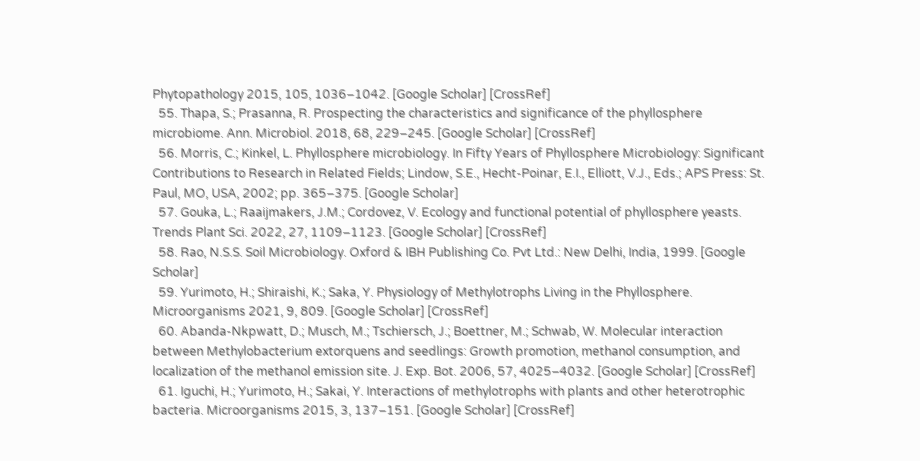Phytopathology 2015, 105, 1036–1042. [Google Scholar] [CrossRef]
  55. Thapa, S.; Prasanna, R. Prospecting the characteristics and significance of the phyllosphere microbiome. Ann. Microbiol. 2018, 68, 229–245. [Google Scholar] [CrossRef]
  56. Morris, C.; Kinkel, L. Phyllosphere microbiology. In Fifty Years of Phyllosphere Microbiology: Significant Contributions to Research in Related Fields; Lindow, S.E., Hecht-Poinar, E.I., Elliott, V.J., Eds.; APS Press: St. Paul, MO, USA, 2002; pp. 365–375. [Google Scholar]
  57. Gouka, L.; Raaijmakers, J.M.; Cordovez, V. Ecology and functional potential of phyllosphere yeasts. Trends Plant Sci. 2022, 27, 1109–1123. [Google Scholar] [CrossRef]
  58. Rao, N.S.S. Soil Microbiology. Oxford & IBH Publishing Co. Pvt Ltd.: New Delhi, India, 1999. [Google Scholar]
  59. Yurimoto, H.; Shiraishi, K.; Saka, Y. Physiology of Methylotrophs Living in the Phyllosphere. Microorganisms 2021, 9, 809. [Google Scholar] [CrossRef]
  60. Abanda-Nkpwatt, D.; Musch, M.; Tschiersch, J.; Boettner, M.; Schwab, W. Molecular interaction between Methylobacterium extorquens and seedlings: Growth promotion, methanol consumption, and localization of the methanol emission site. J. Exp. Bot. 2006, 57, 4025–4032. [Google Scholar] [CrossRef]
  61. Iguchi, H.; Yurimoto, H.; Sakai, Y. Interactions of methylotrophs with plants and other heterotrophic bacteria. Microorganisms 2015, 3, 137–151. [Google Scholar] [CrossRef]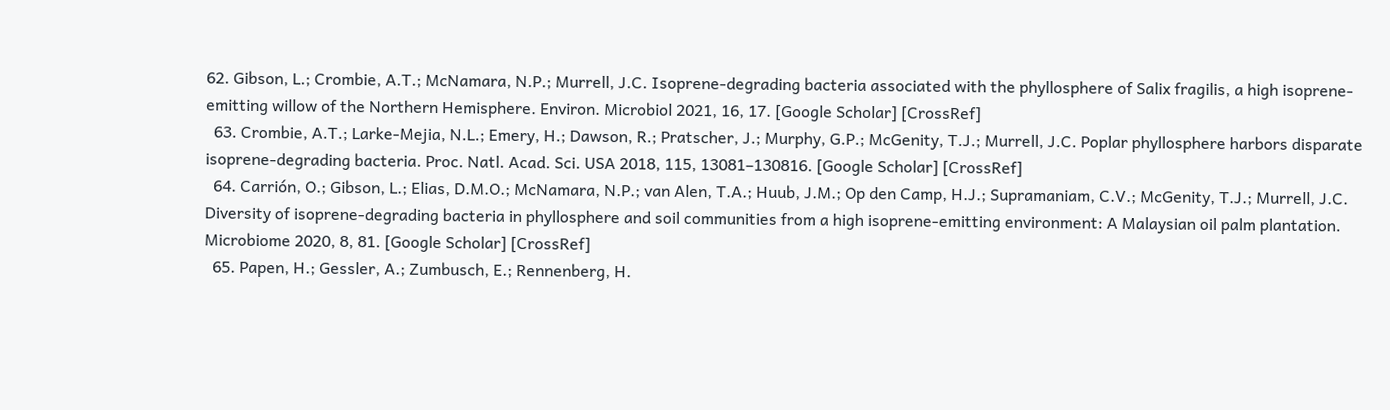62. Gibson, L.; Crombie, A.T.; McNamara, N.P.; Murrell, J.C. Isoprene-degrading bacteria associated with the phyllosphere of Salix fragilis, a high isoprene-emitting willow of the Northern Hemisphere. Environ. Microbiol 2021, 16, 17. [Google Scholar] [CrossRef]
  63. Crombie, A.T.; Larke-Mejia, N.L.; Emery, H.; Dawson, R.; Pratscher, J.; Murphy, G.P.; McGenity, T.J.; Murrell, J.C. Poplar phyllosphere harbors disparate isoprene-degrading bacteria. Proc. Natl. Acad. Sci. USA 2018, 115, 13081–130816. [Google Scholar] [CrossRef]
  64. Carrión, O.; Gibson, L.; Elias, D.M.O.; McNamara, N.P.; van Alen, T.A.; Huub, J.M.; Op den Camp, H.J.; Supramaniam, C.V.; McGenity, T.J.; Murrell, J.C. Diversity of isoprene-degrading bacteria in phyllosphere and soil communities from a high isoprene-emitting environment: A Malaysian oil palm plantation. Microbiome 2020, 8, 81. [Google Scholar] [CrossRef]
  65. Papen, H.; Gessler, A.; Zumbusch, E.; Rennenberg, H.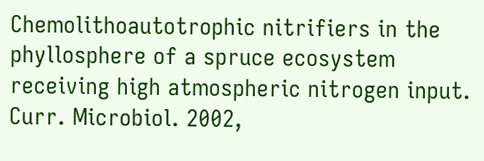Chemolithoautotrophic nitrifiers in the phyllosphere of a spruce ecosystem receiving high atmospheric nitrogen input. Curr. Microbiol. 2002,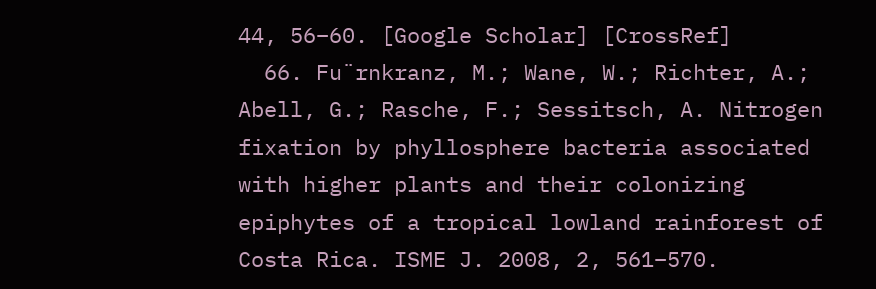44, 56–60. [Google Scholar] [CrossRef]
  66. Fu¨rnkranz, M.; Wane, W.; Richter, A.; Abell, G.; Rasche, F.; Sessitsch, A. Nitrogen fixation by phyllosphere bacteria associated with higher plants and their colonizing epiphytes of a tropical lowland rainforest of Costa Rica. ISME J. 2008, 2, 561–570.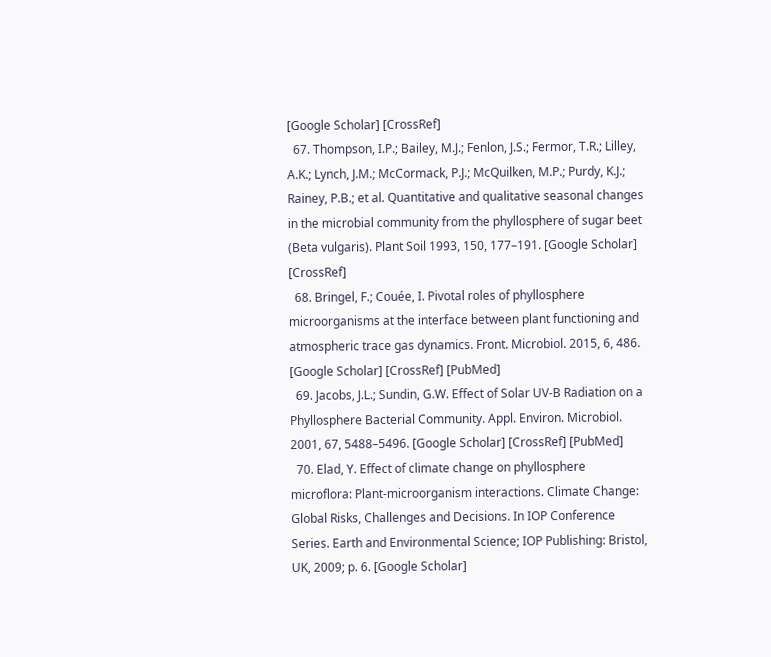[Google Scholar] [CrossRef]
  67. Thompson, I.P.; Bailey, M.J.; Fenlon, J.S.; Fermor, T.R.; Lilley, A.K.; Lynch, J.M.; McCormack, P.J.; McQuilken, M.P.; Purdy, K.J.; Rainey, P.B.; et al. Quantitative and qualitative seasonal changes in the microbial community from the phyllosphere of sugar beet (Beta vulgaris). Plant Soil 1993, 150, 177–191. [Google Scholar] [CrossRef]
  68. Bringel, F.; Couée, I. Pivotal roles of phyllosphere microorganisms at the interface between plant functioning and atmospheric trace gas dynamics. Front. Microbiol. 2015, 6, 486. [Google Scholar] [CrossRef] [PubMed]
  69. Jacobs, J.L.; Sundin, G.W. Effect of Solar UV-B Radiation on a Phyllosphere Bacterial Community. Appl. Environ. Microbiol. 2001, 67, 5488–5496. [Google Scholar] [CrossRef] [PubMed]
  70. Elad, Y. Effect of climate change on phyllosphere microflora: Plant-microorganism interactions. Climate Change: Global Risks, Challenges and Decisions. In IOP Conference Series. Earth and Environmental Science; IOP Publishing: Bristol, UK, 2009; p. 6. [Google Scholar]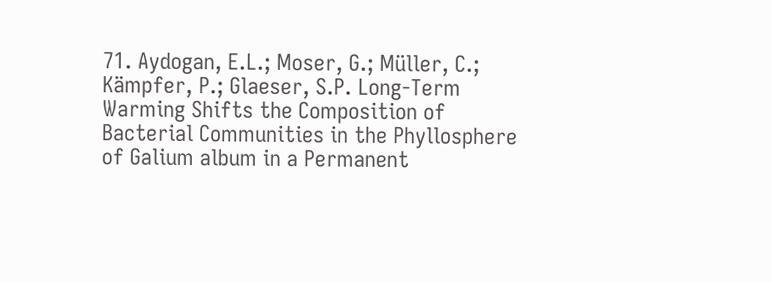71. Aydogan, E.L.; Moser, G.; Müller, C.; Kämpfer, P.; Glaeser, S.P. Long-Term Warming Shifts the Composition of Bacterial Communities in the Phyllosphere of Galium album in a Permanent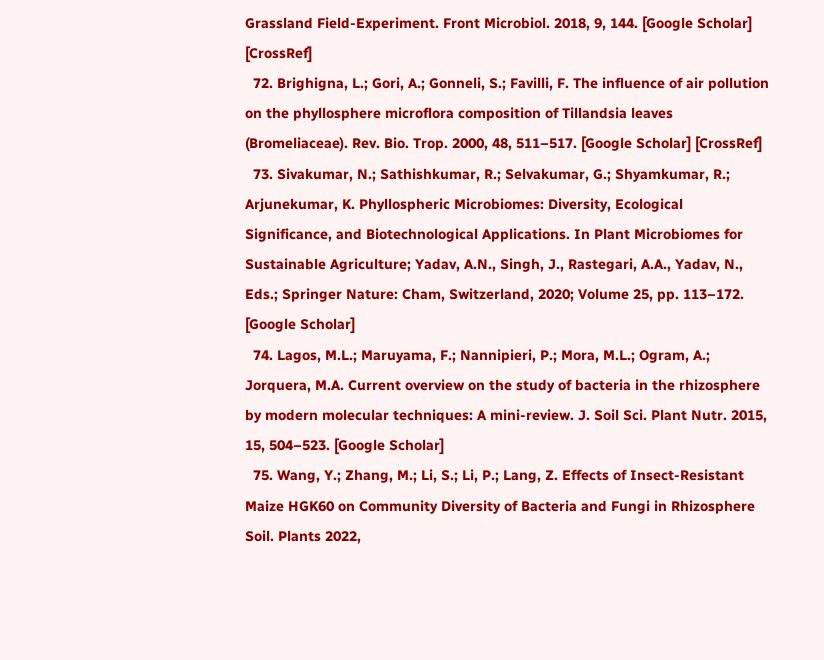Grassland Field-Experiment. Front Microbiol. 2018, 9, 144. [Google Scholar] [CrossRef]
  72. Brighigna, L.; Gori, A.; Gonneli, S.; Favilli, F. The influence of air pollution on the phyllosphere microflora composition of Tillandsia leaves (Bromeliaceae). Rev. Bio. Trop. 2000, 48, 511–517. [Google Scholar] [CrossRef]
  73. Sivakumar, N.; Sathishkumar, R.; Selvakumar, G.; Shyamkumar, R.; Arjunekumar, K. Phyllospheric Microbiomes: Diversity, Ecological Significance, and Biotechnological Applications. In Plant Microbiomes for Sustainable Agriculture; Yadav, A.N., Singh, J., Rastegari, A.A., Yadav, N., Eds.; Springer Nature: Cham, Switzerland, 2020; Volume 25, pp. 113–172. [Google Scholar]
  74. Lagos, M.L.; Maruyama, F.; Nannipieri, P.; Mora, M.L.; Ogram, A.; Jorquera, M.A. Current overview on the study of bacteria in the rhizosphere by modern molecular techniques: A mini-review. J. Soil Sci. Plant Nutr. 2015, 15, 504–523. [Google Scholar]
  75. Wang, Y.; Zhang, M.; Li, S.; Li, P.; Lang, Z. Effects of Insect-Resistant Maize HGK60 on Community Diversity of Bacteria and Fungi in Rhizosphere Soil. Plants 2022,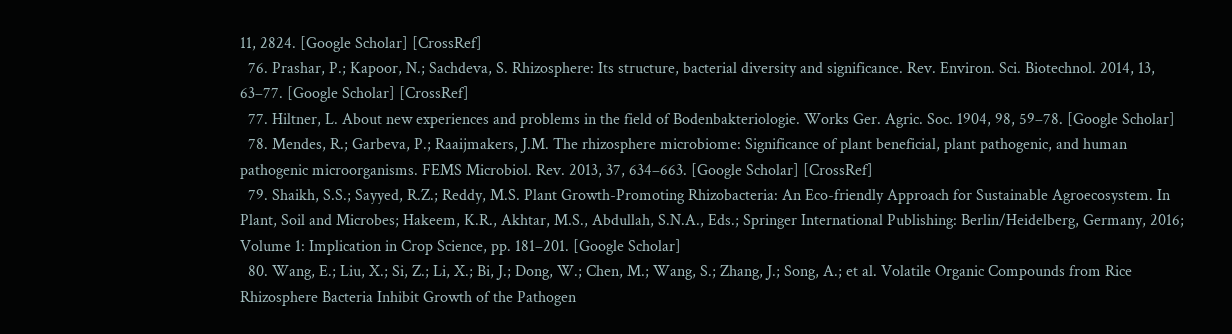11, 2824. [Google Scholar] [CrossRef]
  76. Prashar, P.; Kapoor, N.; Sachdeva, S. Rhizosphere: Its structure, bacterial diversity and significance. Rev. Environ. Sci. Biotechnol. 2014, 13, 63–77. [Google Scholar] [CrossRef]
  77. Hiltner, L. About new experiences and problems in the field of Bodenbakteriologie. Works Ger. Agric. Soc. 1904, 98, 59–78. [Google Scholar]
  78. Mendes, R.; Garbeva, P.; Raaijmakers, J.M. The rhizosphere microbiome: Significance of plant beneficial, plant pathogenic, and human pathogenic microorganisms. FEMS Microbiol. Rev. 2013, 37, 634–663. [Google Scholar] [CrossRef]
  79. Shaikh, S.S.; Sayyed, R.Z.; Reddy, M.S. Plant Growth-Promoting Rhizobacteria: An Eco-friendly Approach for Sustainable Agroecosystem. In Plant, Soil and Microbes; Hakeem, K.R., Akhtar, M.S., Abdullah, S.N.A., Eds.; Springer International Publishing: Berlin/Heidelberg, Germany, 2016; Volume 1: Implication in Crop Science, pp. 181–201. [Google Scholar]
  80. Wang, E.; Liu, X.; Si, Z.; Li, X.; Bi, J.; Dong, W.; Chen, M.; Wang, S.; Zhang, J.; Song, A.; et al. Volatile Organic Compounds from Rice Rhizosphere Bacteria Inhibit Growth of the Pathogen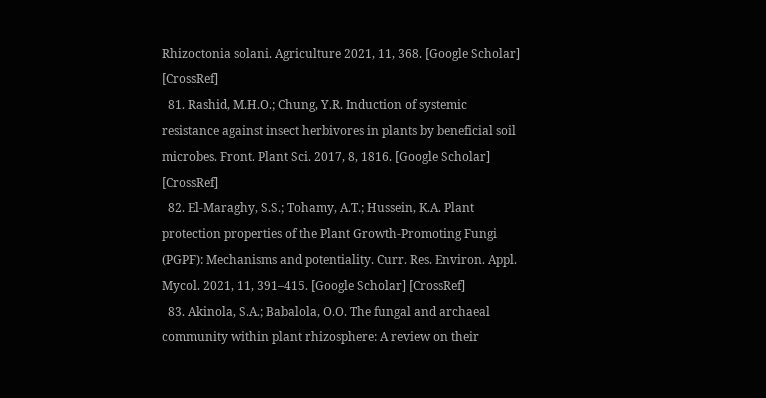Rhizoctonia solani. Agriculture 2021, 11, 368. [Google Scholar] [CrossRef]
  81. Rashid, M.H.O.; Chung, Y.R. Induction of systemic resistance against insect herbivores in plants by beneficial soil microbes. Front. Plant Sci. 2017, 8, 1816. [Google Scholar] [CrossRef]
  82. El-Maraghy, S.S.; Tohamy, A.T.; Hussein, K.A. Plant protection properties of the Plant Growth-Promoting Fungi (PGPF): Mechanisms and potentiality. Curr. Res. Environ. Appl. Mycol. 2021, 11, 391–415. [Google Scholar] [CrossRef]
  83. Akinola, S.A.; Babalola, O.O. The fungal and archaeal community within plant rhizosphere: A review on their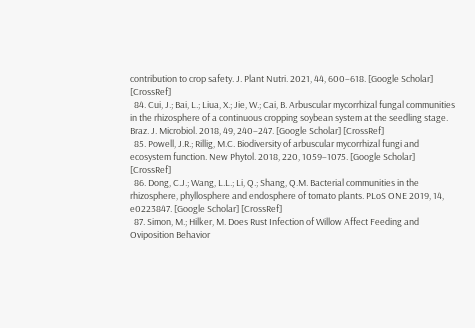contribution to crop safety. J. Plant Nutri. 2021, 44, 600–618. [Google Scholar] [CrossRef]
  84. Cui, J.; Bai, L.; Liua, X.; Jie, W.; Cai, B. Arbuscular mycorrhizal fungal communities in the rhizosphere of a continuous cropping soybean system at the seedling stage. Braz. J. Microbiol. 2018, 49, 240–247. [Google Scholar] [CrossRef]
  85. Powell, J.R.; Rillig, M.C. Biodiversity of arbuscular mycorrhizal fungi and ecosystem function. New Phytol. 2018, 220, 1059–1075. [Google Scholar] [CrossRef]
  86. Dong, C.J.; Wang, L.L.; Li, Q.; Shang, Q.M. Bacterial communities in the rhizosphere, phyllosphere and endosphere of tomato plants. PLoS ONE 2019, 14, e0223847. [Google Scholar] [CrossRef]
  87. Simon, M.; Hilker, M. Does Rust Infection of Willow Affect Feeding and Oviposition Behavior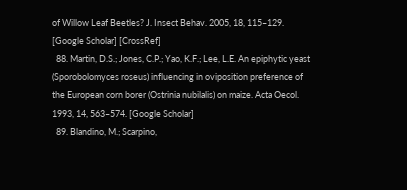of Willow Leaf Beetles? J. Insect Behav. 2005, 18, 115–129. [Google Scholar] [CrossRef]
  88. Martin, D.S.; Jones, C.P.; Yao, K.F.; Lee, L.E. An epiphytic yeast (Sporobolomyces roseus) influencing in oviposition preference of the European corn borer (Ostrinia nubilalis) on maize. Acta Oecol. 1993, 14, 563–574. [Google Scholar]
  89. Blandino, M.; Scarpino,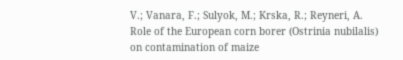V.; Vanara, F.; Sulyok, M.; Krska, R.; Reyneri, A. Role of the European corn borer (Ostrinia nubilalis) on contamination of maize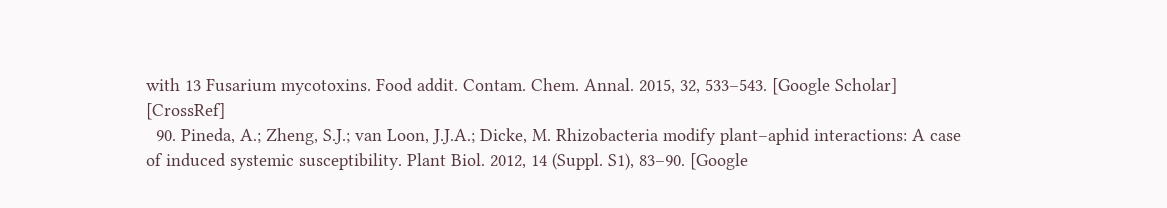with 13 Fusarium mycotoxins. Food addit. Contam. Chem. Annal. 2015, 32, 533–543. [Google Scholar] [CrossRef]
  90. Pineda, A.; Zheng, S.J.; van Loon, J.J.A.; Dicke, M. Rhizobacteria modify plant–aphid interactions: A case of induced systemic susceptibility. Plant Biol. 2012, 14 (Suppl. S1), 83–90. [Google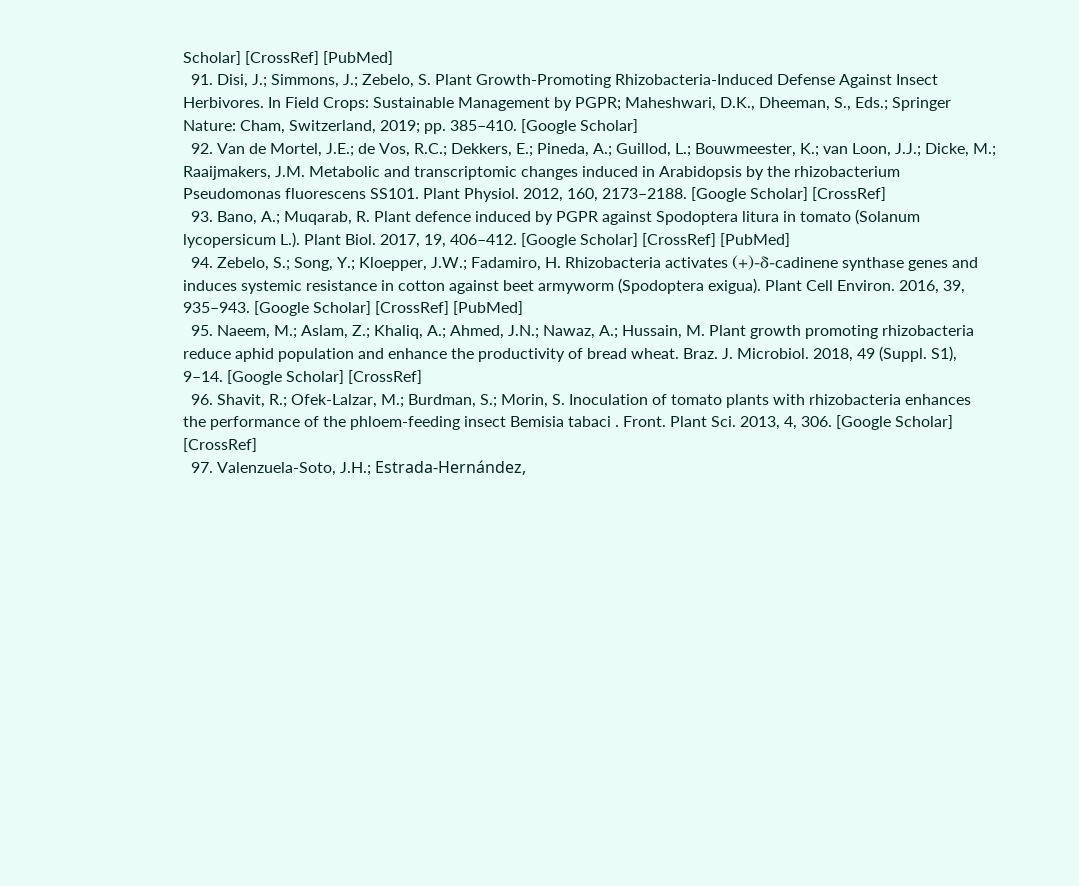Scholar] [CrossRef] [PubMed]
  91. Disi, J.; Simmons, J.; Zebelo, S. Plant Growth-Promoting Rhizobacteria-Induced Defense Against Insect Herbivores. In Field Crops: Sustainable Management by PGPR; Maheshwari, D.K., Dheeman, S., Eds.; Springer Nature: Cham, Switzerland, 2019; pp. 385–410. [Google Scholar]
  92. Van de Mortel, J.E.; de Vos, R.C.; Dekkers, E.; Pineda, A.; Guillod, L.; Bouwmeester, K.; van Loon, J.J.; Dicke, M.; Raaijmakers, J.M. Metabolic and transcriptomic changes induced in Arabidopsis by the rhizobacterium Pseudomonas fluorescens SS101. Plant Physiol. 2012, 160, 2173–2188. [Google Scholar] [CrossRef]
  93. Bano, A.; Muqarab, R. Plant defence induced by PGPR against Spodoptera litura in tomato (Solanum lycopersicum L.). Plant Biol. 2017, 19, 406–412. [Google Scholar] [CrossRef] [PubMed]
  94. Zebelo, S.; Song, Y.; Kloepper, J.W.; Fadamiro, H. Rhizobacteria activates (+)-δ-cadinene synthase genes and induces systemic resistance in cotton against beet armyworm (Spodoptera exigua). Plant Cell Environ. 2016, 39, 935–943. [Google Scholar] [CrossRef] [PubMed]
  95. Naeem, M.; Aslam, Z.; Khaliq, A.; Ahmed, J.N.; Nawaz, A.; Hussain, M. Plant growth promoting rhizobacteria reduce aphid population and enhance the productivity of bread wheat. Braz. J. Microbiol. 2018, 49 (Suppl. S1), 9–14. [Google Scholar] [CrossRef]
  96. Shavit, R.; Ofek-Lalzar, M.; Burdman, S.; Morin, S. Inoculation of tomato plants with rhizobacteria enhances the performance of the phloem-feeding insect Bemisia tabaci . Front. Plant Sci. 2013, 4, 306. [Google Scholar] [CrossRef]
  97. Valenzuela-Soto, J.H.; Estrada-Hernández,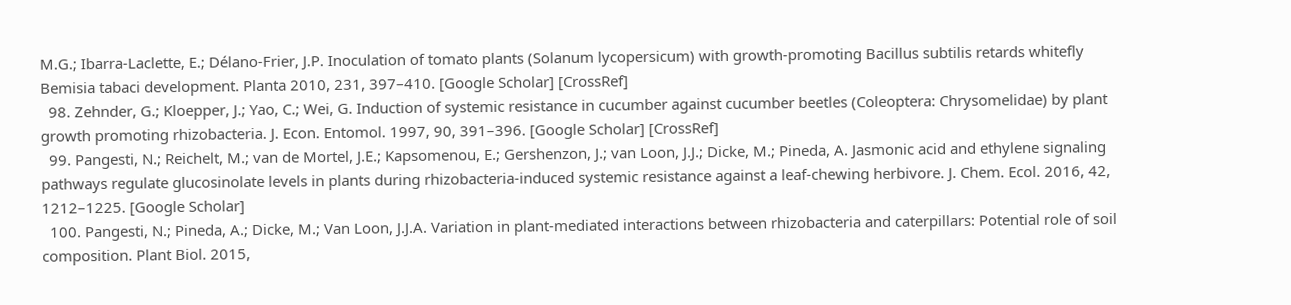M.G.; Ibarra-Laclette, E.; Délano-Frier, J.P. Inoculation of tomato plants (Solanum lycopersicum) with growth-promoting Bacillus subtilis retards whitefly Bemisia tabaci development. Planta 2010, 231, 397–410. [Google Scholar] [CrossRef]
  98. Zehnder, G.; Kloepper, J.; Yao, C.; Wei, G. Induction of systemic resistance in cucumber against cucumber beetles (Coleoptera: Chrysomelidae) by plant growth promoting rhizobacteria. J. Econ. Entomol. 1997, 90, 391–396. [Google Scholar] [CrossRef]
  99. Pangesti, N.; Reichelt, M.; van de Mortel, J.E.; Kapsomenou, E.; Gershenzon, J.; van Loon, J.J.; Dicke, M.; Pineda, A. Jasmonic acid and ethylene signaling pathways regulate glucosinolate levels in plants during rhizobacteria-induced systemic resistance against a leaf-chewing herbivore. J. Chem. Ecol. 2016, 42, 1212–1225. [Google Scholar]
  100. Pangesti, N.; Pineda, A.; Dicke, M.; Van Loon, J.J.A. Variation in plant-mediated interactions between rhizobacteria and caterpillars: Potential role of soil composition. Plant Biol. 2015,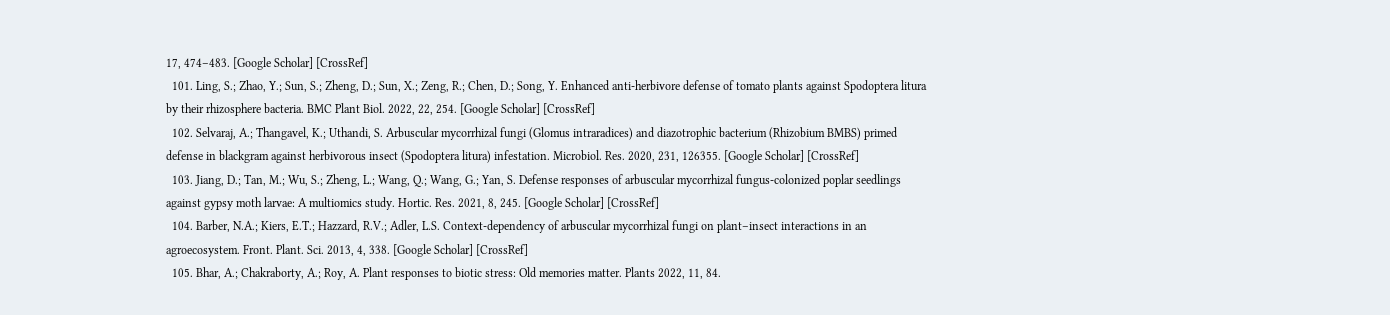17, 474–483. [Google Scholar] [CrossRef]
  101. Ling, S.; Zhao, Y.; Sun, S.; Zheng, D.; Sun, X.; Zeng, R.; Chen, D.; Song, Y. Enhanced anti-herbivore defense of tomato plants against Spodoptera litura by their rhizosphere bacteria. BMC Plant Biol. 2022, 22, 254. [Google Scholar] [CrossRef]
  102. Selvaraj, A.; Thangavel, K.; Uthandi, S. Arbuscular mycorrhizal fungi (Glomus intraradices) and diazotrophic bacterium (Rhizobium BMBS) primed defense in blackgram against herbivorous insect (Spodoptera litura) infestation. Microbiol. Res. 2020, 231, 126355. [Google Scholar] [CrossRef]
  103. Jiang, D.; Tan, M.; Wu, S.; Zheng, L.; Wang, Q.; Wang, G.; Yan, S. Defense responses of arbuscular mycorrhizal fungus-colonized poplar seedlings against gypsy moth larvae: A multiomics study. Hortic. Res. 2021, 8, 245. [Google Scholar] [CrossRef]
  104. Barber, N.A.; Kiers, E.T.; Hazzard, R.V.; Adler, L.S. Context-dependency of arbuscular mycorrhizal fungi on plant–insect interactions in an agroecosystem. Front. Plant. Sci. 2013, 4, 338. [Google Scholar] [CrossRef]
  105. Bhar, A.; Chakraborty, A.; Roy, A. Plant responses to biotic stress: Old memories matter. Plants 2022, 11, 84.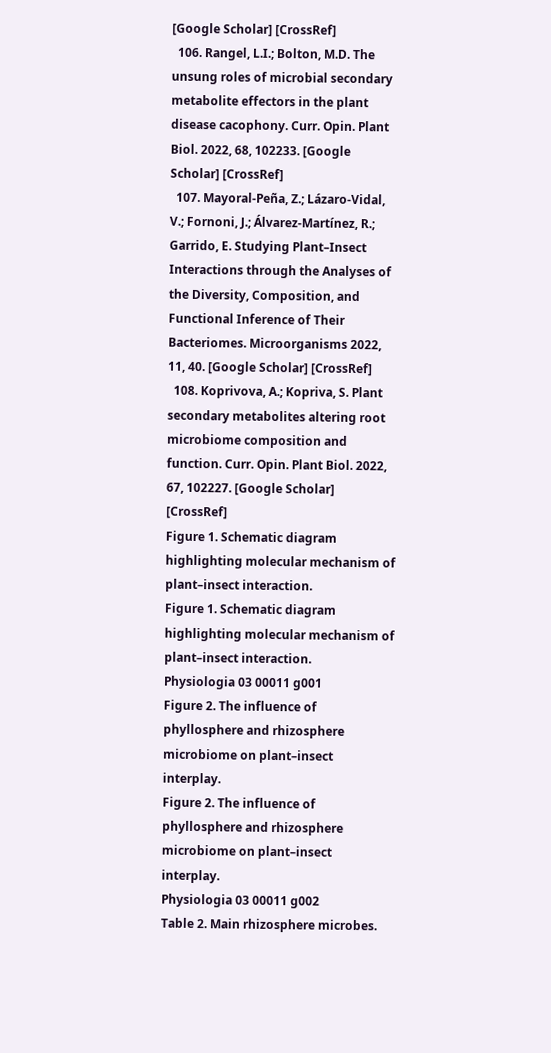[Google Scholar] [CrossRef]
  106. Rangel, L.I.; Bolton, M.D. The unsung roles of microbial secondary metabolite effectors in the plant disease cacophony. Curr. Opin. Plant Biol. 2022, 68, 102233. [Google Scholar] [CrossRef]
  107. Mayoral-Peña, Z.; Lázaro-Vidal, V.; Fornoni, J.; Álvarez-Martínez, R.; Garrido, E. Studying Plant–Insect Interactions through the Analyses of the Diversity, Composition, and Functional Inference of Their Bacteriomes. Microorganisms 2022, 11, 40. [Google Scholar] [CrossRef]
  108. Koprivova, A.; Kopriva, S. Plant secondary metabolites altering root microbiome composition and function. Curr. Opin. Plant Biol. 2022, 67, 102227. [Google Scholar] [CrossRef]
Figure 1. Schematic diagram highlighting molecular mechanism of plant–insect interaction.
Figure 1. Schematic diagram highlighting molecular mechanism of plant–insect interaction.
Physiologia 03 00011 g001
Figure 2. The influence of phyllosphere and rhizosphere microbiome on plant–insect interplay.
Figure 2. The influence of phyllosphere and rhizosphere microbiome on plant–insect interplay.
Physiologia 03 00011 g002
Table 2. Main rhizosphere microbes.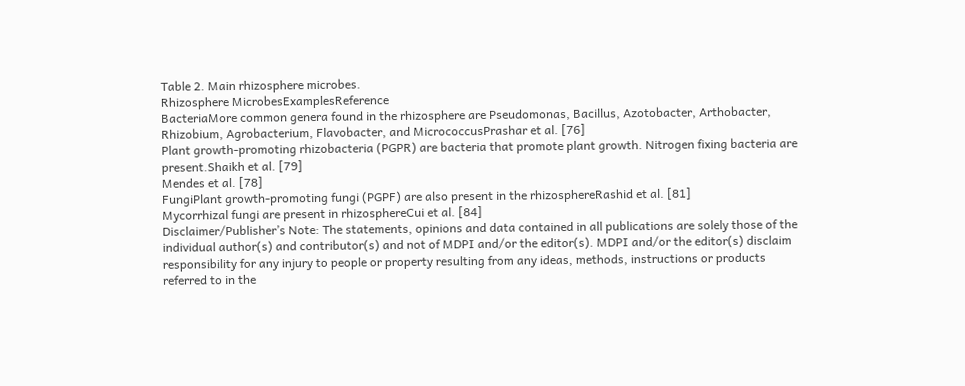Table 2. Main rhizosphere microbes.
Rhizosphere MicrobesExamplesReference
BacteriaMore common genera found in the rhizosphere are Pseudomonas, Bacillus, Azotobacter, Arthobacter, Rhizobium, Agrobacterium, Flavobacter, and MicrococcusPrashar et al. [76]
Plant growth-promoting rhizobacteria (PGPR) are bacteria that promote plant growth. Nitrogen fixing bacteria are present.Shaikh et al. [79]
Mendes et al. [78]
FungiPlant growth-promoting fungi (PGPF) are also present in the rhizosphereRashid et al. [81]
Mycorrhizal fungi are present in rhizosphereCui et al. [84]
Disclaimer/Publisher’s Note: The statements, opinions and data contained in all publications are solely those of the individual author(s) and contributor(s) and not of MDPI and/or the editor(s). MDPI and/or the editor(s) disclaim responsibility for any injury to people or property resulting from any ideas, methods, instructions or products referred to in the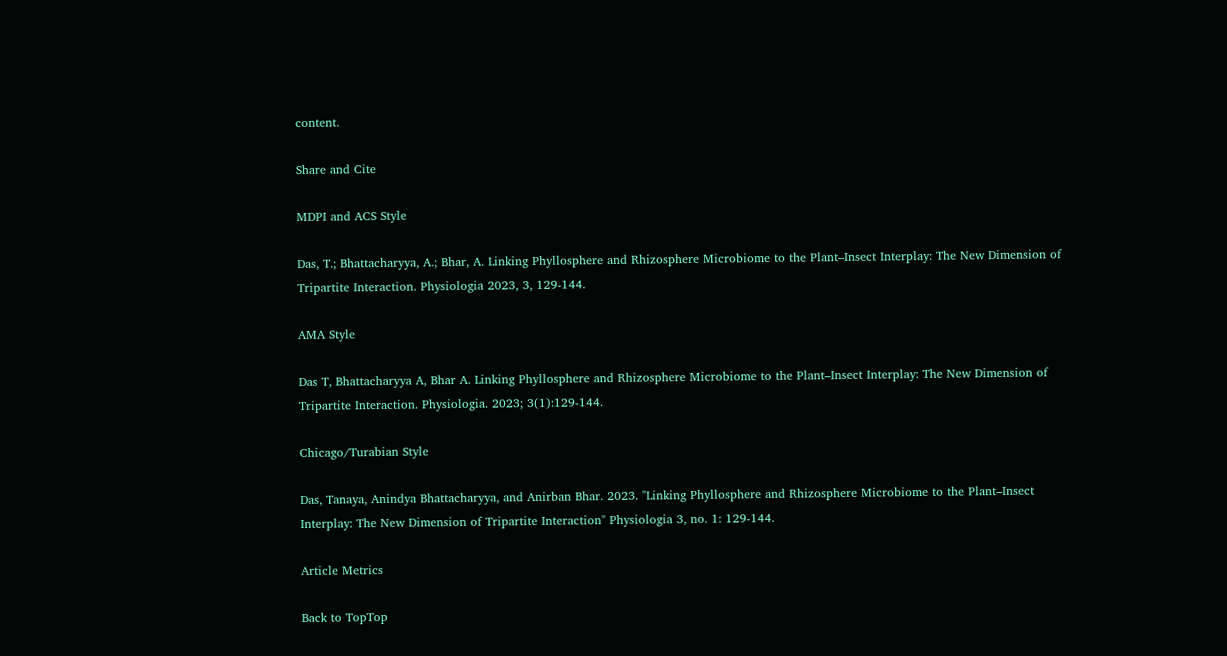content.

Share and Cite

MDPI and ACS Style

Das, T.; Bhattacharyya, A.; Bhar, A. Linking Phyllosphere and Rhizosphere Microbiome to the Plant–Insect Interplay: The New Dimension of Tripartite Interaction. Physiologia 2023, 3, 129-144.

AMA Style

Das T, Bhattacharyya A, Bhar A. Linking Phyllosphere and Rhizosphere Microbiome to the Plant–Insect Interplay: The New Dimension of Tripartite Interaction. Physiologia. 2023; 3(1):129-144.

Chicago/Turabian Style

Das, Tanaya, Anindya Bhattacharyya, and Anirban Bhar. 2023. "Linking Phyllosphere and Rhizosphere Microbiome to the Plant–Insect Interplay: The New Dimension of Tripartite Interaction" Physiologia 3, no. 1: 129-144.

Article Metrics

Back to TopTop